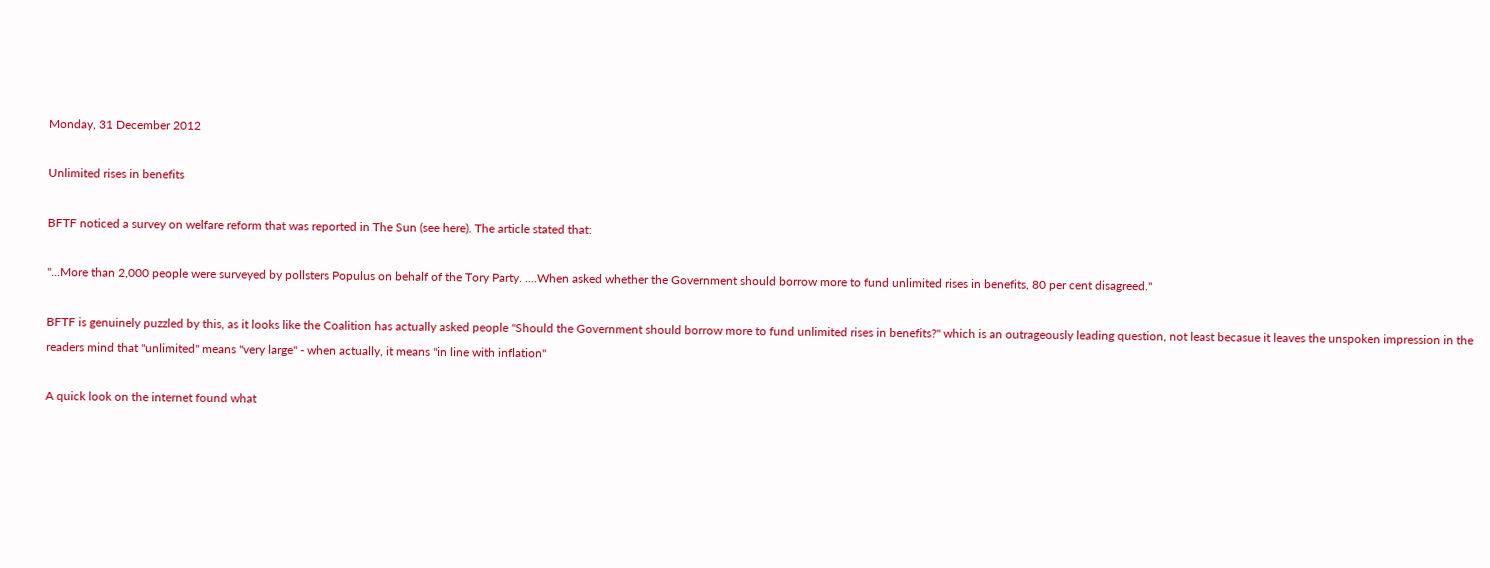Monday, 31 December 2012

Unlimited rises in benefits

BFTF noticed a survey on welfare reform that was reported in The Sun (see here). The article stated that:

"...More than 2,000 people were surveyed by pollsters Populus on behalf of the Tory Party. ....When asked whether the Government should borrow more to fund unlimited rises in benefits, 80 per cent disagreed."

BFTF is genuinely puzzled by this, as it looks like the Coalition has actually asked people "Should the Government should borrow more to fund unlimited rises in benefits?" which is an outrageously leading question, not least becasue it leaves the unspoken impression in the readers mind that "unlimited" means "very large" - when actually, it means "in line with inflation"

A quick look on the internet found what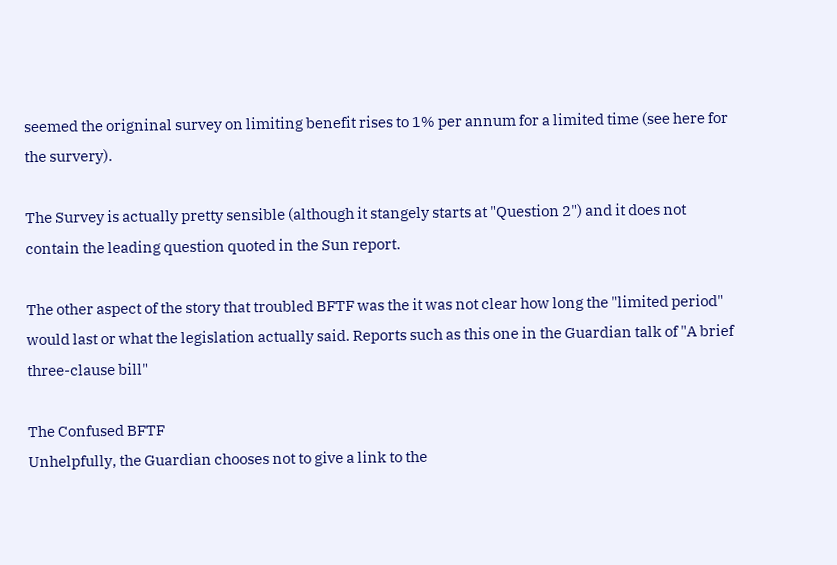seemed the origninal survey on limiting benefit rises to 1% per annum for a limited time (see here for the survery).

The Survey is actually pretty sensible (although it stangely starts at "Question 2") and it does not contain the leading question quoted in the Sun report.

The other aspect of the story that troubled BFTF was the it was not clear how long the "limited period" would last or what the legislation actually said. Reports such as this one in the Guardian talk of "A brief three-clause bill"

The Confused BFTF
Unhelpfully, the Guardian chooses not to give a link to the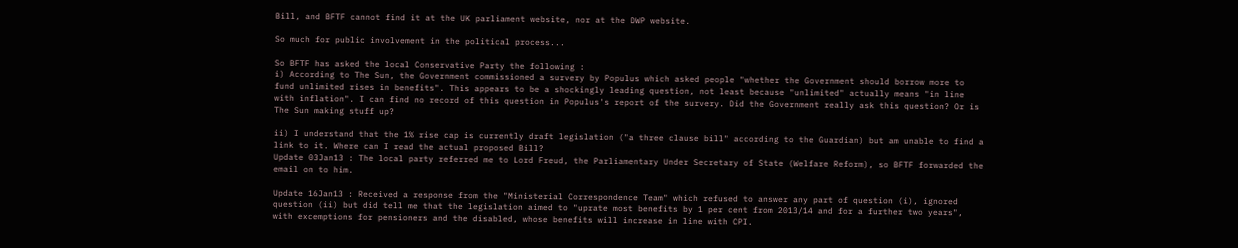Bill, and BFTF cannot find it at the UK parliament website, nor at the DWP website.

So much for public involvement in the political process...

So BFTF has asked the local Conservative Party the following :
i) According to The Sun, the Government commissioned a survery by Populus which asked people "whether the Government should borrow more to fund unlimited rises in benefits". This appears to be a shockingly leading question, not least because "unlimited" actually means "in line with inflation". I can find no record of this question in Populus's report of the survery. Did the Government really ask this question? Or is The Sun making stuff up?

ii) I understand that the 1% rise cap is currently draft legislation ("a three clause bill" according to the Guardian) but am unable to find a link to it. Where can I read the actual proposed Bill?
Update 03Jan13 : The local party referred me to Lord Freud, the Parliamentary Under Secretary of State (Welfare Reform), so BFTF forwarded the email on to him.

Update 16Jan13 : Received a response from the "Ministerial Correspondence Team" which refused to answer any part of question (i), ignored question (ii) but did tell me that the legislation aimed to "uprate most benefits by 1 per cent from 2013/14 and for a further two years", with excemptions for pensioners and the disabled, whose benefits will increase in line with CPI.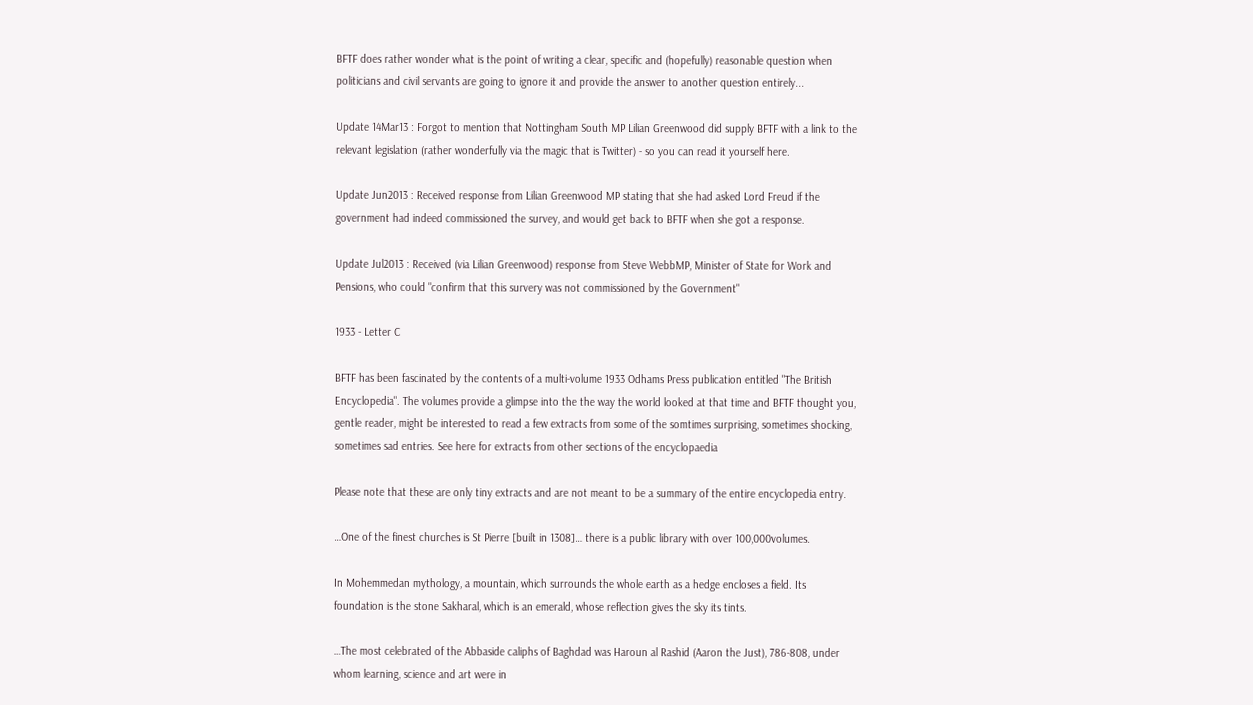BFTF does rather wonder what is the point of writing a clear, specific and (hopefully) reasonable question when politicians and civil servants are going to ignore it and provide the answer to another question entirely...

Update 14Mar13 : Forgot to mention that Nottingham South MP Lilian Greenwood did supply BFTF with a link to the relevant legislation (rather wonderfully via the magic that is Twitter) - so you can read it yourself here.

Update Jun2013 : Received response from Lilian Greenwood MP stating that she had asked Lord Freud if the government had indeed commissioned the survey, and would get back to BFTF when she got a response.

Update Jul2013 : Received (via Lilian Greenwood) response from Steve WebbMP, Minister of State for Work and Pensions, who could "confirm that this survery was not commissioned by the Government"

1933 - Letter C

BFTF has been fascinated by the contents of a multi-volume 1933 Odhams Press publication entitled "The British Encyclopedia". The volumes provide a glimpse into the the way the world looked at that time and BFTF thought you, gentle reader, might be interested to read a few extracts from some of the somtimes surprising, sometimes shocking, sometimes sad entries. See here for extracts from other sections of the encyclopaedia

Please note that these are only tiny extracts and are not meant to be a summary of the entire encyclopedia entry.

…One of the finest churches is St Pierre [built in 1308]… there is a public library with over 100,000volumes.

In Mohemmedan mythology, a mountain, which surrounds the whole earth as a hedge encloses a field. Its foundation is the stone Sakharal, which is an emerald, whose reflection gives the sky its tints.

…The most celebrated of the Abbaside caliphs of Baghdad was Haroun al Rashid (Aaron the Just), 786-808, under whom learning, science and art were in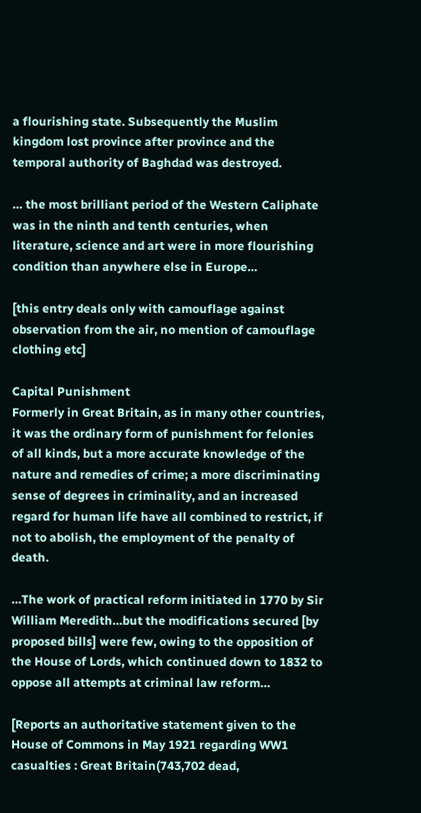a flourishing state. Subsequently the Muslim kingdom lost province after province and the temporal authority of Baghdad was destroyed.

… the most brilliant period of the Western Caliphate was in the ninth and tenth centuries, when literature, science and art were in more flourishing condition than anywhere else in Europe…

[this entry deals only with camouflage against observation from the air, no mention of camouflage clothing etc]

Capital Punishment
Formerly in Great Britain, as in many other countries, it was the ordinary form of punishment for felonies of all kinds, but a more accurate knowledge of the nature and remedies of crime; a more discriminating sense of degrees in criminality, and an increased regard for human life have all combined to restrict, if not to abolish, the employment of the penalty of death.

…The work of practical reform initiated in 1770 by Sir William Meredith…but the modifications secured [by proposed bills] were few, owing to the opposition of the House of Lords, which continued down to 1832 to oppose all attempts at criminal law reform…

[Reports an authoritative statement given to the House of Commons in May 1921 regarding WW1 casualties : Great Britain(743,702 dead,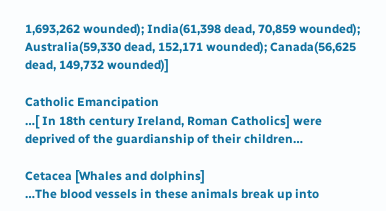1,693,262 wounded); India(61,398 dead, 70,859 wounded); Australia(59,330 dead, 152,171 wounded); Canada(56,625 dead, 149,732 wounded)]

Catholic Emancipation
…[ In 18th century Ireland, Roman Catholics] were deprived of the guardianship of their children…

Cetacea [Whales and dolphins]
…The blood vessels in these animals break up into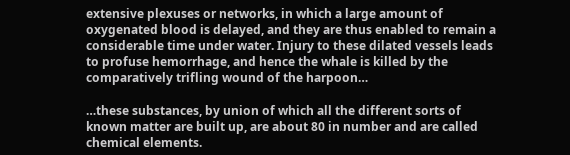extensive plexuses or networks, in which a large amount of oxygenated blood is delayed, and they are thus enabled to remain a considerable time under water. Injury to these dilated vessels leads to profuse hemorrhage, and hence the whale is killed by the comparatively trifling wound of the harpoon…

…these substances, by union of which all the different sorts of known matter are built up, are about 80 in number and are called chemical elements.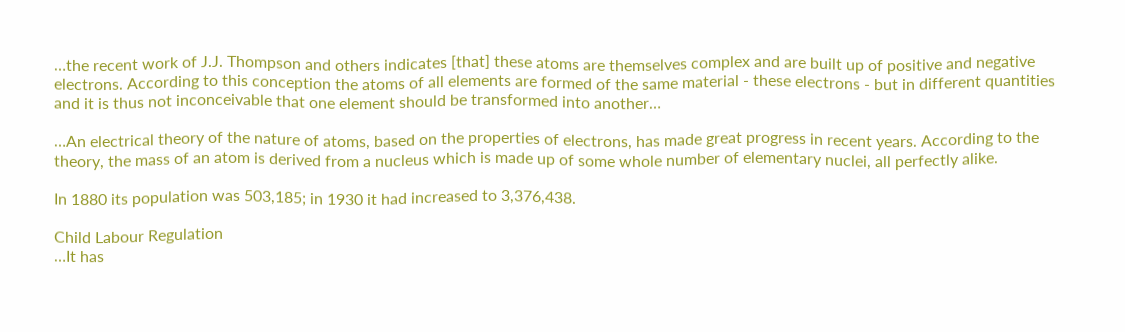…the recent work of J.J. Thompson and others indicates [that] these atoms are themselves complex and are built up of positive and negative electrons. According to this conception the atoms of all elements are formed of the same material - these electrons - but in different quantities and it is thus not inconceivable that one element should be transformed into another…

…An electrical theory of the nature of atoms, based on the properties of electrons, has made great progress in recent years. According to the theory, the mass of an atom is derived from a nucleus which is made up of some whole number of elementary nuclei, all perfectly alike.

In 1880 its population was 503,185; in 1930 it had increased to 3,376,438.

Child Labour Regulation
…It has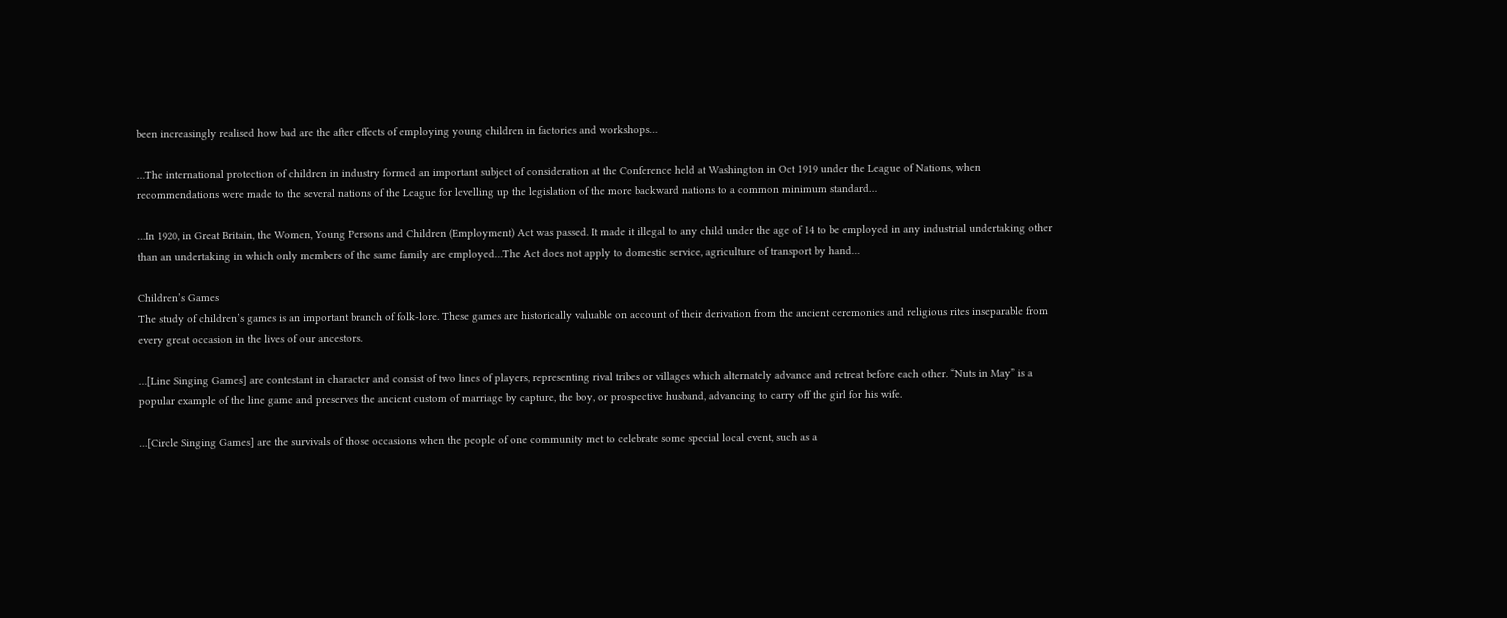been increasingly realised how bad are the after effects of employing young children in factories and workshops…

…The international protection of children in industry formed an important subject of consideration at the Conference held at Washington in Oct 1919 under the League of Nations, when recommendations were made to the several nations of the League for levelling up the legislation of the more backward nations to a common minimum standard…

…In 1920, in Great Britain, the Women, Young Persons and Children (Employment) Act was passed. It made it illegal to any child under the age of 14 to be employed in any industrial undertaking other than an undertaking in which only members of the same family are employed…The Act does not apply to domestic service, agriculture of transport by hand…

Children’s Games
The study of children’s games is an important branch of folk-lore. These games are historically valuable on account of their derivation from the ancient ceremonies and religious rites inseparable from every great occasion in the lives of our ancestors.

…[Line Singing Games] are contestant in character and consist of two lines of players, representing rival tribes or villages which alternately advance and retreat before each other. “Nuts in May” is a popular example of the line game and preserves the ancient custom of marriage by capture, the boy, or prospective husband, advancing to carry off the girl for his wife.

…[Circle Singing Games] are the survivals of those occasions when the people of one community met to celebrate some special local event, such as a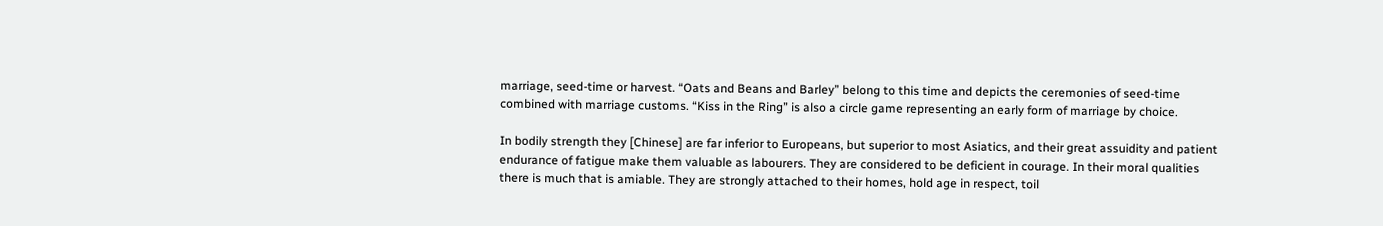marriage, seed-time or harvest. “Oats and Beans and Barley” belong to this time and depicts the ceremonies of seed-time combined with marriage customs. “Kiss in the Ring” is also a circle game representing an early form of marriage by choice.

In bodily strength they [Chinese] are far inferior to Europeans, but superior to most Asiatics, and their great assuidity and patient endurance of fatigue make them valuable as labourers. They are considered to be deficient in courage. In their moral qualities there is much that is amiable. They are strongly attached to their homes, hold age in respect, toil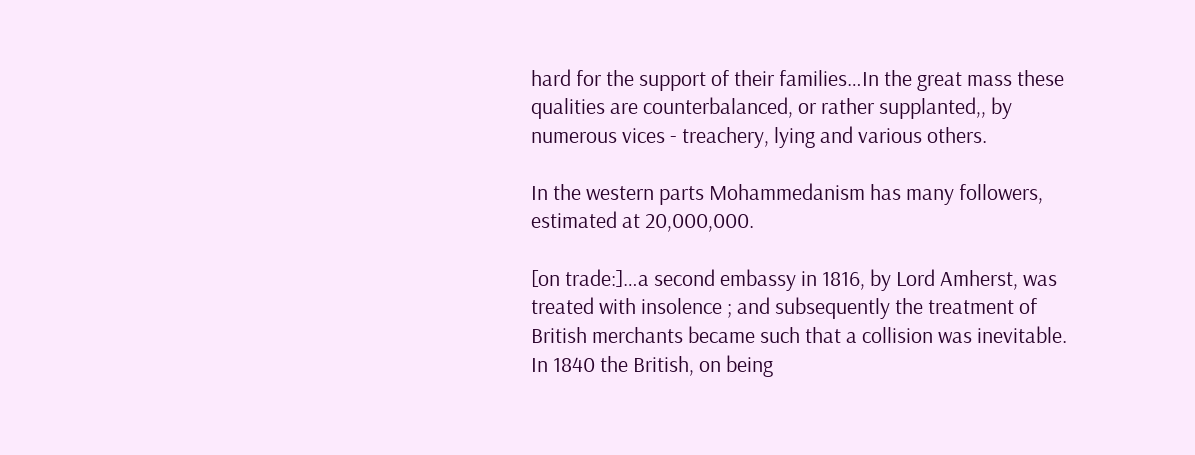hard for the support of their families…In the great mass these qualities are counterbalanced, or rather supplanted,, by numerous vices - treachery, lying and various others.

In the western parts Mohammedanism has many followers, estimated at 20,000,000.

[on trade:]…a second embassy in 1816, by Lord Amherst, was treated with insolence ; and subsequently the treatment of British merchants became such that a collision was inevitable. In 1840 the British, on being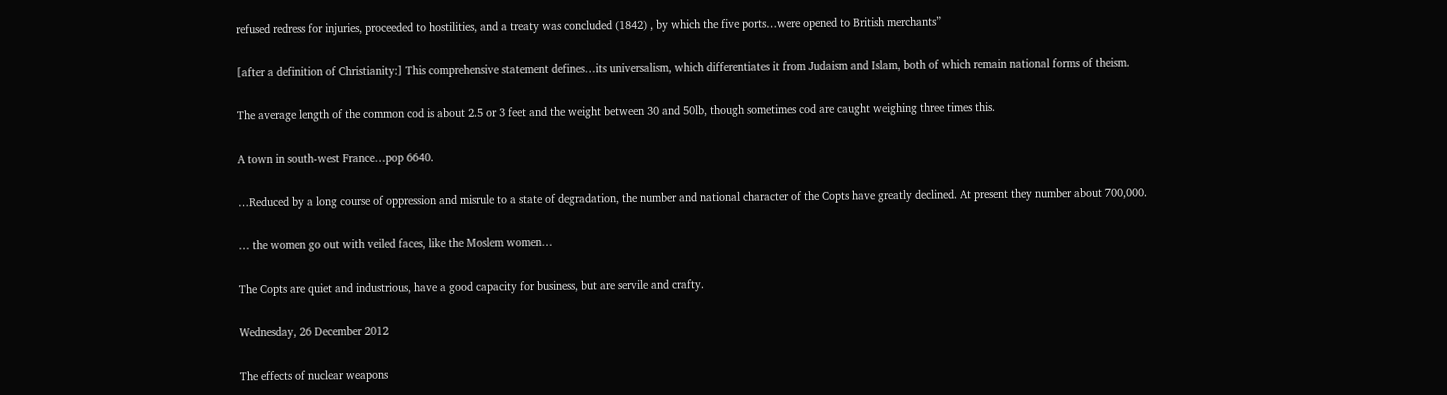refused redress for injuries, proceeded to hostilities, and a treaty was concluded (1842) , by which the five ports…were opened to British merchants”

[after a definition of Christianity:] This comprehensive statement defines…its universalism, which differentiates it from Judaism and Islam, both of which remain national forms of theism.

The average length of the common cod is about 2.5 or 3 feet and the weight between 30 and 50lb, though sometimes cod are caught weighing three times this.

A town in south-west France…pop 6640.

…Reduced by a long course of oppression and misrule to a state of degradation, the number and national character of the Copts have greatly declined. At present they number about 700,000.

… the women go out with veiled faces, like the Moslem women…

The Copts are quiet and industrious, have a good capacity for business, but are servile and crafty.

Wednesday, 26 December 2012

The effects of nuclear weapons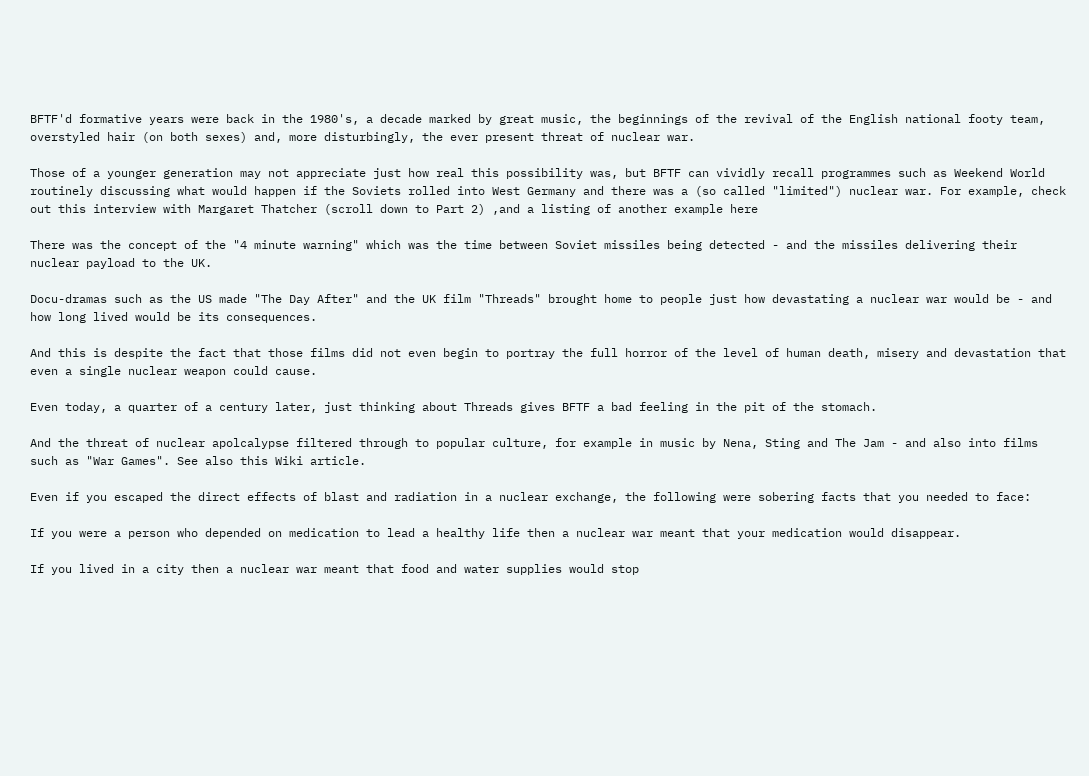BFTF'd formative years were back in the 1980's, a decade marked by great music, the beginnings of the revival of the English national footy team, overstyled hair (on both sexes) and, more disturbingly, the ever present threat of nuclear war.

Those of a younger generation may not appreciate just how real this possibility was, but BFTF can vividly recall programmes such as Weekend World routinely discussing what would happen if the Soviets rolled into West Germany and there was a (so called "limited") nuclear war. For example, check out this interview with Margaret Thatcher (scroll down to Part 2) ,and a listing of another example here

There was the concept of the "4 minute warning" which was the time between Soviet missiles being detected - and the missiles delivering their nuclear payload to the UK.

Docu-dramas such as the US made "The Day After" and the UK film "Threads" brought home to people just how devastating a nuclear war would be - and how long lived would be its consequences.

And this is despite the fact that those films did not even begin to portray the full horror of the level of human death, misery and devastation that even a single nuclear weapon could cause.

Even today, a quarter of a century later, just thinking about Threads gives BFTF a bad feeling in the pit of the stomach.

And the threat of nuclear apolcalypse filtered through to popular culture, for example in music by Nena, Sting and The Jam - and also into films such as "War Games". See also this Wiki article.

Even if you escaped the direct effects of blast and radiation in a nuclear exchange, the following were sobering facts that you needed to face:

If you were a person who depended on medication to lead a healthy life then a nuclear war meant that your medication would disappear.

If you lived in a city then a nuclear war meant that food and water supplies would stop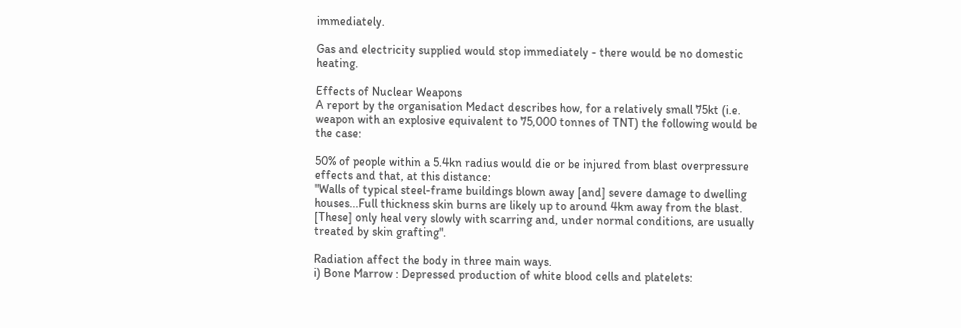immediately.

Gas and electricity supplied would stop immediately - there would be no domestic heating.

Effects of Nuclear Weapons
A report by the organisation Medact describes how, for a relatively small 75kt (i.e. weapon with an explosive equivalent to 75,000 tonnes of TNT) the following would be the case:

50% of people within a 5.4kn radius would die or be injured from blast overpressure effects and that, at this distance:
"Walls of typical steel-frame buildings blown away [and] severe damage to dwelling houses...Full thickness skin burns are likely up to around 4km away from the blast. [These] only heal very slowly with scarring and, under normal conditions, are usually treated by skin grafting".

Radiation affect the body in three main ways.
i) Bone Marrow : Depressed production of white blood cells and platelets: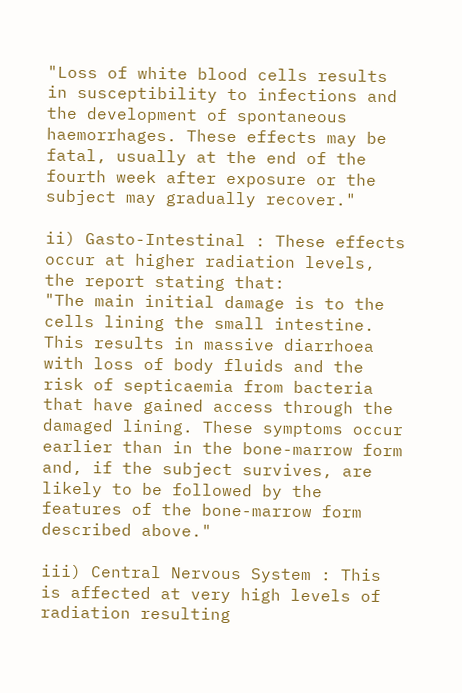"Loss of white blood cells results in susceptibility to infections and the development of spontaneous haemorrhages. These effects may be fatal, usually at the end of the fourth week after exposure or the subject may gradually recover."

ii) Gasto-Intestinal : These effects occur at higher radiation levels, the report stating that:
"The main initial damage is to the cells lining the small intestine. This results in massive diarrhoea with loss of body fluids and the risk of septicaemia from bacteria that have gained access through the damaged lining. These symptoms occur earlier than in the bone-marrow form and, if the subject survives, are likely to be followed by the features of the bone-marrow form described above."

iii) Central Nervous System : This is affected at very high levels of radiation resulting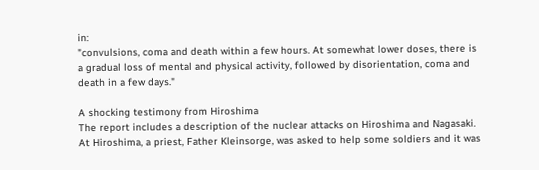in:
"convulsions, coma and death within a few hours. At somewhat lower doses, there is a gradual loss of mental and physical activity, followed by disorientation, coma and death in a few days."

A shocking testimony from Hiroshima
The report includes a description of the nuclear attacks on Hiroshima and Nagasaki. At Hiroshima, a priest, Father Kleinsorge, was asked to help some soldiers and it was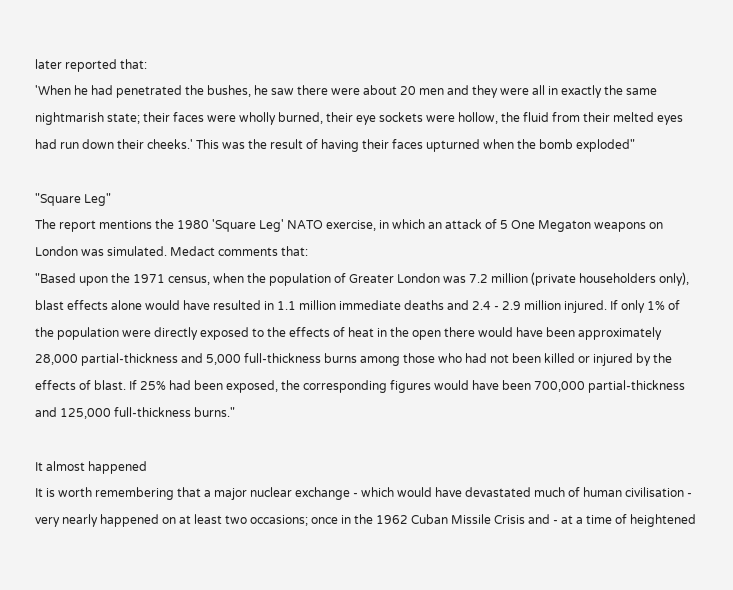later reported that:
'When he had penetrated the bushes, he saw there were about 20 men and they were all in exactly the same nightmarish state; their faces were wholly burned, their eye sockets were hollow, the fluid from their melted eyes had run down their cheeks.' This was the result of having their faces upturned when the bomb exploded"

"Square Leg"
The report mentions the 1980 'Square Leg' NATO exercise, in which an attack of 5 One Megaton weapons on London was simulated. Medact comments that:
"Based upon the 1971 census, when the population of Greater London was 7.2 million (private householders only), blast effects alone would have resulted in 1.1 million immediate deaths and 2.4 - 2.9 million injured. If only 1% of the population were directly exposed to the effects of heat in the open there would have been approximately 28,000 partial-thickness and 5,000 full-thickness burns among those who had not been killed or injured by the effects of blast. If 25% had been exposed, the corresponding figures would have been 700,000 partial-thickness and 125,000 full-thickness burns."

It almost happened
It is worth remembering that a major nuclear exchange - which would have devastated much of human civilisation - very nearly happened on at least two occasions; once in the 1962 Cuban Missile Crisis and - at a time of heightened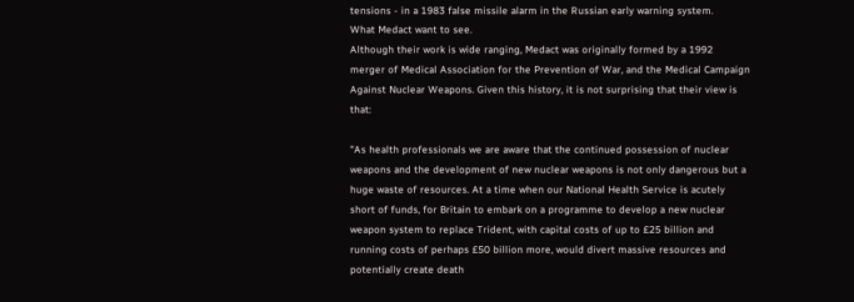tensions - in a 1983 false missile alarm in the Russian early warning system.
What Medact want to see.
Although their work is wide ranging, Medact was originally formed by a 1992 merger of Medical Association for the Prevention of War, and the Medical Campaign Against Nuclear Weapons. Given this history, it is not surprising that their view is that:

"As health professionals we are aware that the continued possession of nuclear weapons and the development of new nuclear weapons is not only dangerous but a huge waste of resources. At a time when our National Health Service is acutely short of funds, for Britain to embark on a programme to develop a new nuclear weapon system to replace Trident, with capital costs of up to £25 billion and running costs of perhaps £50 billion more, would divert massive resources and potentially create death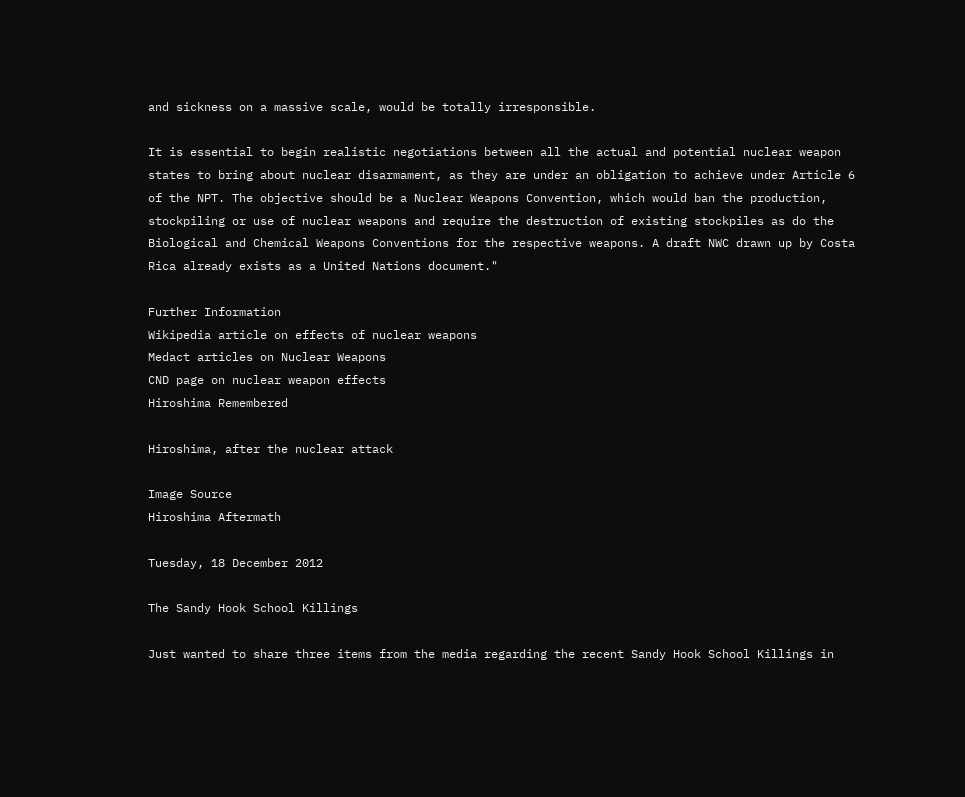and sickness on a massive scale, would be totally irresponsible.

It is essential to begin realistic negotiations between all the actual and potential nuclear weapon states to bring about nuclear disarmament, as they are under an obligation to achieve under Article 6 of the NPT. The objective should be a Nuclear Weapons Convention, which would ban the production, stockpiling or use of nuclear weapons and require the destruction of existing stockpiles as do the Biological and Chemical Weapons Conventions for the respective weapons. A draft NWC drawn up by Costa Rica already exists as a United Nations document."

Further Information
Wikipedia article on effects of nuclear weapons
Medact articles on Nuclear Weapons
CND page on nuclear weapon effects
Hiroshima Remembered

Hiroshima, after the nuclear attack

Image Source
Hiroshima Aftermath

Tuesday, 18 December 2012

The Sandy Hook School Killings

Just wanted to share three items from the media regarding the recent Sandy Hook School Killings in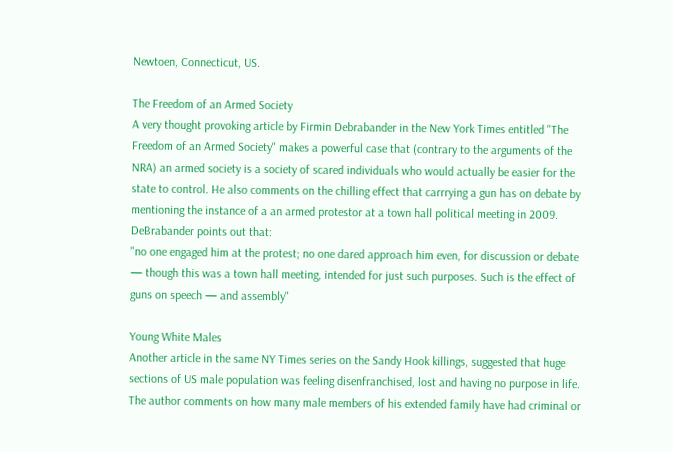Newtoen, Connecticut, US.

The Freedom of an Armed Society
A very thought provoking article by Firmin Debrabander in the New York Times entitled "The Freedom of an Armed Society" makes a powerful case that (contrary to the arguments of the NRA) an armed society is a society of scared individuals who would actually be easier for the state to control. He also comments on the chilling effect that carrrying a gun has on debate by mentioning the instance of a an armed protestor at a town hall political meeting in 2009. DeBrabander points out that:
"no one engaged him at the protest; no one dared approach him even, for discussion or debate — though this was a town hall meeting, intended for just such purposes. Such is the effect of guns on speech — and assembly"

Young White Males
Another article in the same NY Times series on the Sandy Hook killings, suggested that huge sections of US male population was feeling disenfranchised, lost and having no purpose in life. The author comments on how many male members of his extended family have had criminal or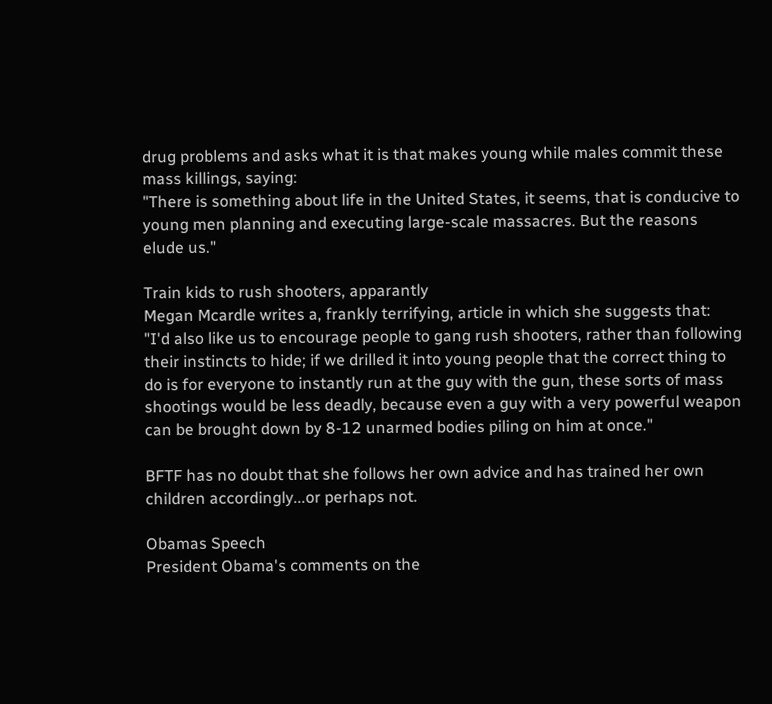drug problems and asks what it is that makes young while males commit these mass killings, saying:
"There is something about life in the United States, it seems, that is conducive to young men planning and executing large-scale massacres. But the reasons elude us."

Train kids to rush shooters, apparantly
Megan Mcardle writes a, frankly terrifying, article in which she suggests that:
"I'd also like us to encourage people to gang rush shooters, rather than following their instincts to hide; if we drilled it into young people that the correct thing to do is for everyone to instantly run at the guy with the gun, these sorts of mass shootings would be less deadly, because even a guy with a very powerful weapon can be brought down by 8-12 unarmed bodies piling on him at once."

BFTF has no doubt that she follows her own advice and has trained her own children accordingly...or perhaps not.

Obamas Speech
President Obama's comments on the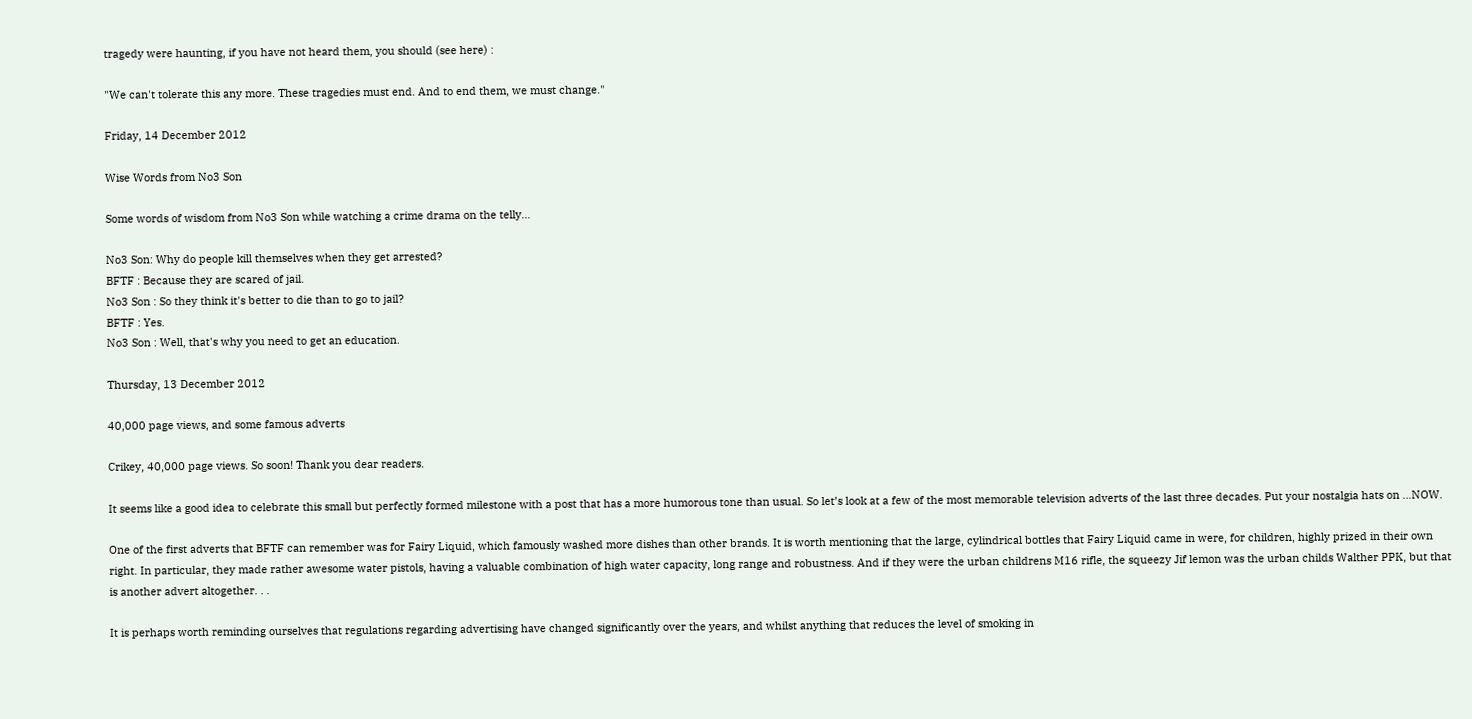tragedy were haunting, if you have not heard them, you should (see here) :

"We can't tolerate this any more. These tragedies must end. And to end them, we must change."

Friday, 14 December 2012

Wise Words from No3 Son

Some words of wisdom from No3 Son while watching a crime drama on the telly...

No3 Son: Why do people kill themselves when they get arrested?
BFTF : Because they are scared of jail.
No3 Son : So they think it's better to die than to go to jail?
BFTF : Yes.
No3 Son : Well, that's why you need to get an education.

Thursday, 13 December 2012

40,000 page views, and some famous adverts

Crikey, 40,000 page views. So soon! Thank you dear readers.

It seems like a good idea to celebrate this small but perfectly formed milestone with a post that has a more humorous tone than usual. So let’s look at a few of the most memorable television adverts of the last three decades. Put your nostalgia hats on …NOW.

One of the first adverts that BFTF can remember was for Fairy Liquid, which famously washed more dishes than other brands. It is worth mentioning that the large, cylindrical bottles that Fairy Liquid came in were, for children, highly prized in their own right. In particular, they made rather awesome water pistols, having a valuable combination of high water capacity, long range and robustness. And if they were the urban childrens M16 rifle, the squeezy Jif lemon was the urban childs Walther PPK, but that is another advert altogether. . .

It is perhaps worth reminding ourselves that regulations regarding advertising have changed significantly over the years, and whilst anything that reduces the level of smoking in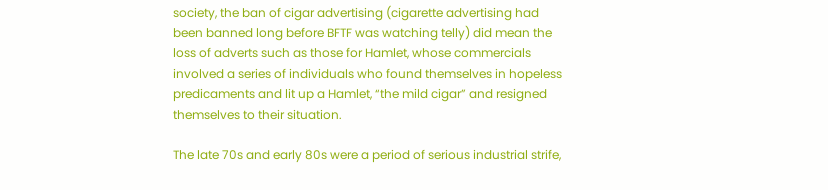society, the ban of cigar advertising (cigarette advertising had been banned long before BFTF was watching telly) did mean the loss of adverts such as those for Hamlet, whose commercials involved a series of individuals who found themselves in hopeless predicaments and lit up a Hamlet, “the mild cigar” and resigned themselves to their situation.

The late 70s and early 80s were a period of serious industrial strife,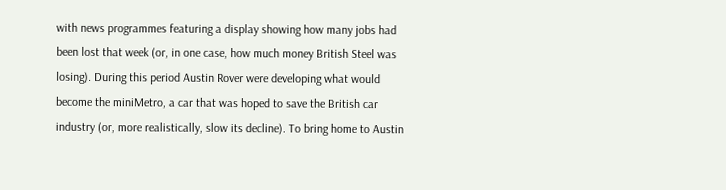with news programmes featuring a display showing how many jobs had been lost that week (or, in one case, how much money British Steel was losing). During this period Austin Rover were developing what would become the miniMetro, a car that was hoped to save the British car industry (or, more realistically, slow its decline). To bring home to Austin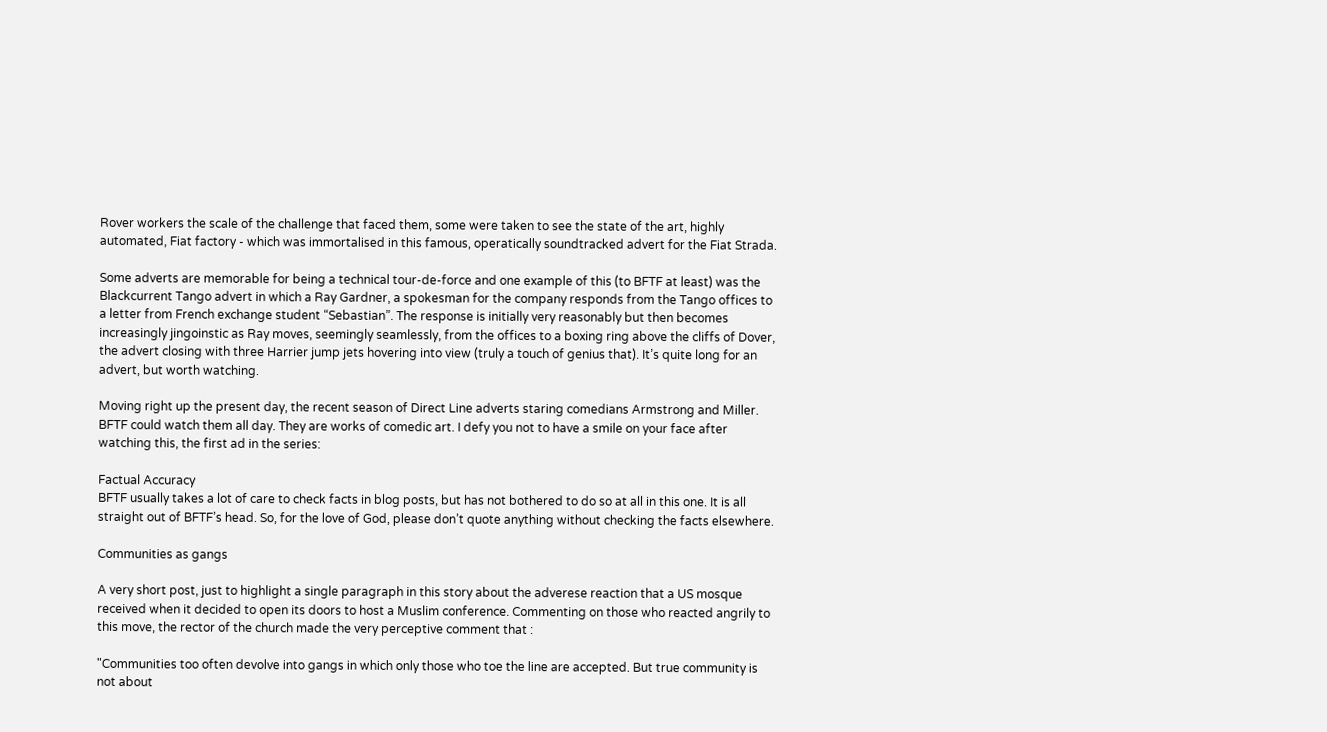Rover workers the scale of the challenge that faced them, some were taken to see the state of the art, highly automated, Fiat factory - which was immortalised in this famous, operatically soundtracked advert for the Fiat Strada.

Some adverts are memorable for being a technical tour-de-force and one example of this (to BFTF at least) was the Blackcurrent Tango advert in which a Ray Gardner, a spokesman for the company responds from the Tango offices to a letter from French exchange student “Sebastian”. The response is initially very reasonably but then becomes increasingly jingoinstic as Ray moves, seemingly seamlessly, from the offices to a boxing ring above the cliffs of Dover, the advert closing with three Harrier jump jets hovering into view (truly a touch of genius that). It’s quite long for an advert, but worth watching.

Moving right up the present day, the recent season of Direct Line adverts staring comedians Armstrong and Miller. BFTF could watch them all day. They are works of comedic art. I defy you not to have a smile on your face after watching this, the first ad in the series:

Factual Accuracy
BFTF usually takes a lot of care to check facts in blog posts, but has not bothered to do so at all in this one. It is all straight out of BFTF’s head. So, for the love of God, please don’t quote anything without checking the facts elsewhere.

Communities as gangs

A very short post, just to highlight a single paragraph in this story about the adverese reaction that a US mosque received when it decided to open its doors to host a Muslim conference. Commenting on those who reacted angrily to this move, the rector of the church made the very perceptive comment that :

"Communities too often devolve into gangs in which only those who toe the line are accepted. But true community is not about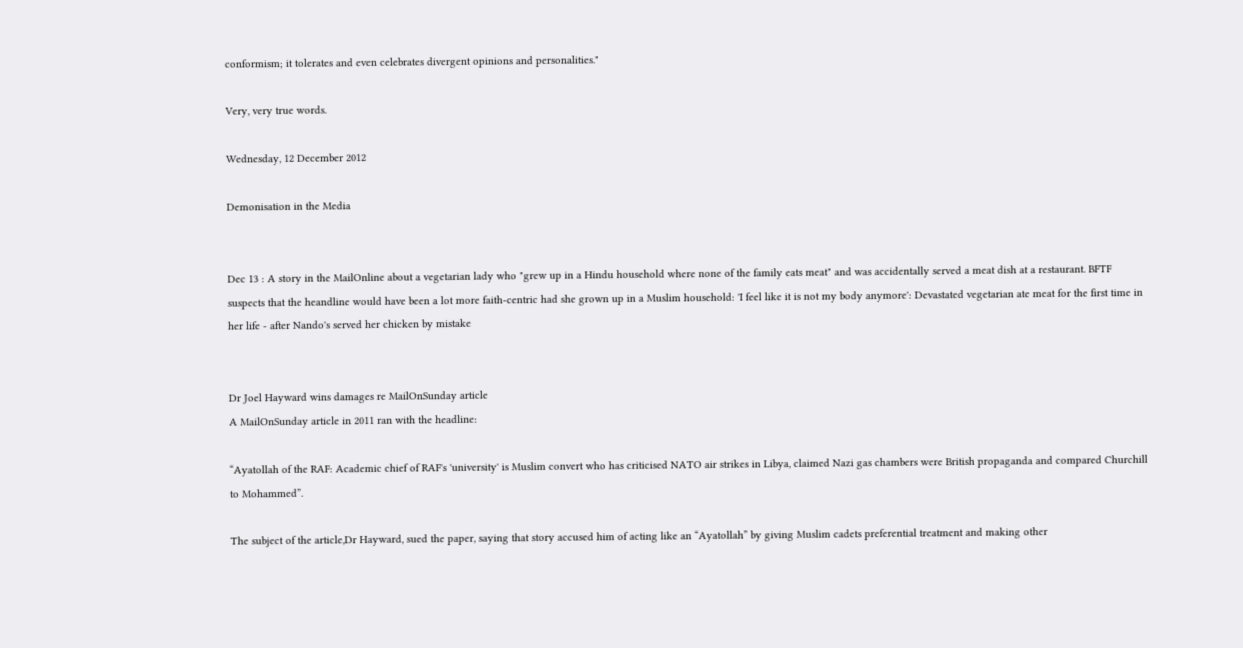conformism; it tolerates and even celebrates divergent opinions and personalities."

Very, very true words.

Wednesday, 12 December 2012

Demonisation in the Media


Dec 13 : A story in the MailOnline about a vegetarian lady who "grew up in a Hindu household where none of the family eats meat" and was accidentally served a meat dish at a restaurant. BFTF suspects that the heandline would have been a lot more faith-centric had she grown up in a Muslim household: 'I feel like it is not my body anymore': Devastated vegetarian ate meat for the first time in her life - after Nando's served her chicken by mistake


Dr Joel Hayward wins damages re MailOnSunday article
A MailOnSunday article in 2011 ran with the headline:

“Ayatollah of the RAF: Academic chief of RAF's 'university' is Muslim convert who has criticised NATO air strikes in Libya, claimed Nazi gas chambers were British propaganda and compared Churchill to Mohammed”.

The subject of the article,Dr Hayward, sued the paper, saying that story accused him of acting like an “Ayatollah” by giving Muslim cadets preferential treatment and making other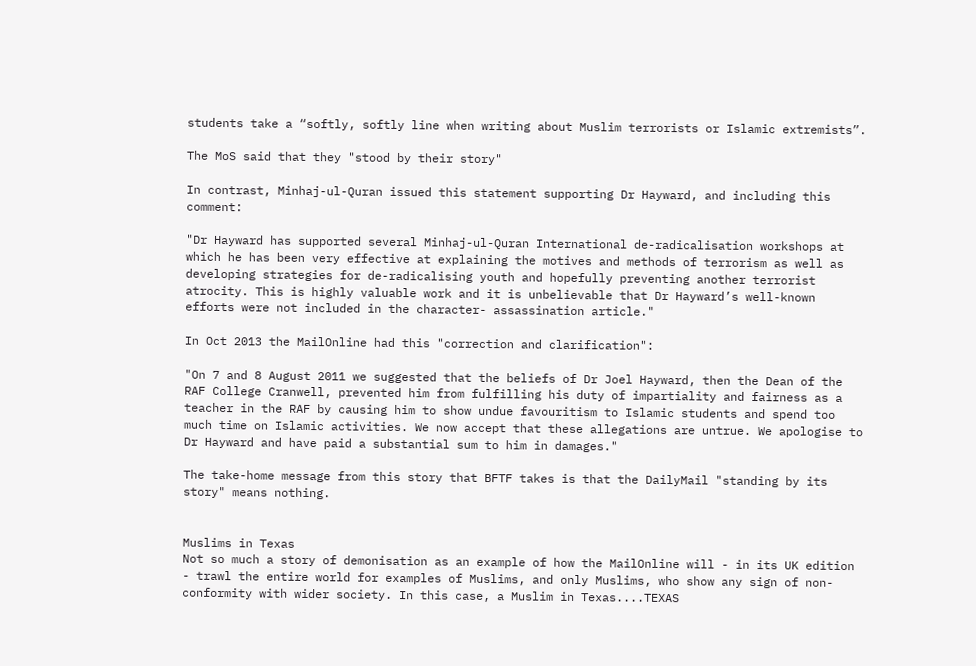students take a “softly, softly line when writing about Muslim terrorists or Islamic extremists”.

The MoS said that they "stood by their story"

In contrast, Minhaj-ul-Quran issued this statement supporting Dr Hayward, and including this comment:

"Dr Hayward has supported several Minhaj-ul-Quran International de-radicalisation workshops at which he has been very effective at explaining the motives and methods of terrorism as well as developing strategies for de-radicalising youth and hopefully preventing another terrorist atrocity. This is highly valuable work and it is unbelievable that Dr Hayward’s well-known efforts were not included in the character- assassination article."

In Oct 2013 the MailOnline had this "correction and clarification":

"On 7 and 8 August 2011 we suggested that the beliefs of Dr Joel Hayward, then the Dean of the RAF College Cranwell, prevented him from fulfilling his duty of impartiality and fairness as a teacher in the RAF by causing him to show undue favouritism to Islamic students and spend too much time on Islamic activities. We now accept that these allegations are untrue. We apologise to Dr Hayward and have paid a substantial sum to him in damages."

The take-home message from this story that BFTF takes is that the DailyMail "standing by its story" means nothing.


Muslims in Texas
Not so much a story of demonisation as an example of how the MailOnline will - in its UK edition - trawl the entire world for examples of Muslims, and only Muslims, who show any sign of non-conformity with wider society. In this case, a Muslim in Texas....TEXAS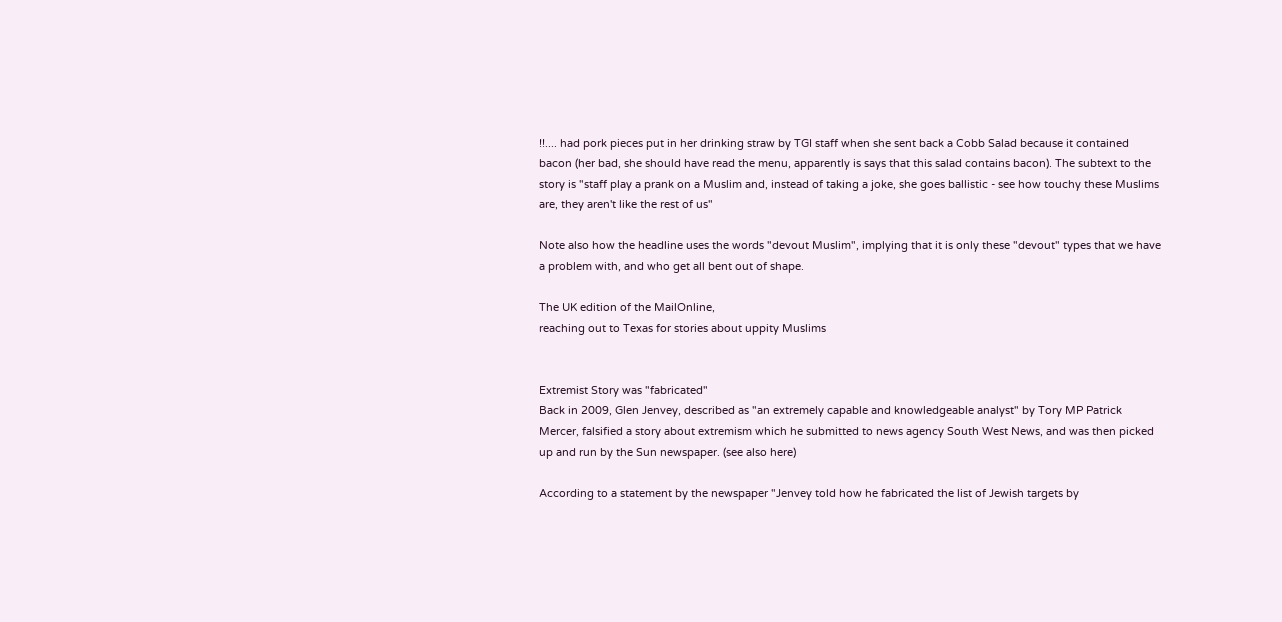!!.... had pork pieces put in her drinking straw by TGI staff when she sent back a Cobb Salad because it contained bacon (her bad, she should have read the menu, apparently is says that this salad contains bacon). The subtext to the story is "staff play a prank on a Muslim and, instead of taking a joke, she goes ballistic - see how touchy these Muslims are, they aren't like the rest of us"

Note also how the headline uses the words "devout Muslim", implying that it is only these "devout" types that we have a problem with, and who get all bent out of shape.

The UK edition of the MailOnline,
reaching out to Texas for stories about uppity Muslims


Extremist Story was "fabricated"
Back in 2009, Glen Jenvey, described as "an extremely capable and knowledgeable analyst" by Tory MP Patrick Mercer, falsified a story about extremism which he submitted to news agency South West News, and was then picked up and run by the Sun newspaper. (see also here)

According to a statement by the newspaper "Jenvey told how he fabricated the list of Jewish targets by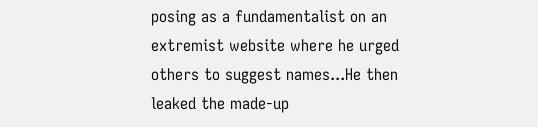posing as a fundamentalist on an extremist website where he urged others to suggest names...He then leaked the made-up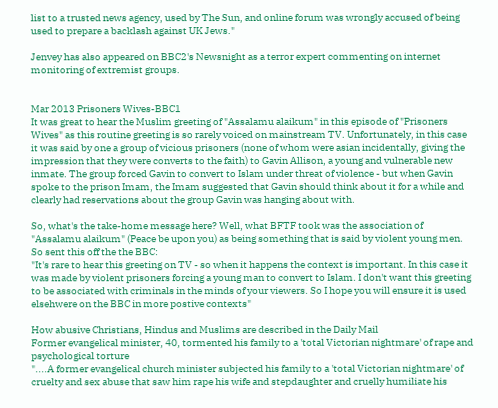list to a trusted news agency, used by The Sun, and online forum was wrongly accused of being used to prepare a backlash against UK Jews."

Jenvey has also appeared on BBC2's Newsnight as a terror expert commenting on internet monitoring of extremist groups.


Mar 2013 Prisoners Wives-BBC1
It was great to hear the Muslim greeting of "Assalamu alaikum" in this episode of "Prisoners Wives" as this routine greeting is so rarely voiced on mainstream TV. Unfortunately, in this case it was said by one a group of vicious prisoners (none of whom were asian incidentally, giving the impression that they were converts to the faith) to Gavin Allison, a young and vulnerable new inmate. The group forced Gavin to convert to Islam under threat of violence - but when Gavin spoke to the prison Imam, the Imam suggested that Gavin should think about it for a while and clearly had reservations about the group Gavin was hanging about with.

So, what's the take-home message here? Well, what BFTF took was the association of "Assalamu alaikum" (Peace be upon you) as being something that is said by violent young men. So sent this off the the BBC:
"It's rare to hear this greeting on TV - so when it happens the context is important. In this case it was made by violent prisoners forcing a young man to convert to Islam. I don't want this greeting to be associated with criminals in the minds of your viewers. So I hope you will ensure it is used elsehwere on the BBC in more postive contexts"

How abusive Christians, Hindus and Muslims are described in the Daily Mail
Former evangelical minister, 40, tormented his family to a 'total Victorian nightmare' of rape and psychological torture
"....A former evangelical church minister subjected his family to a 'total Victorian nightmare' of cruelty and sex abuse that saw him rape his wife and stepdaughter and cruelly humiliate his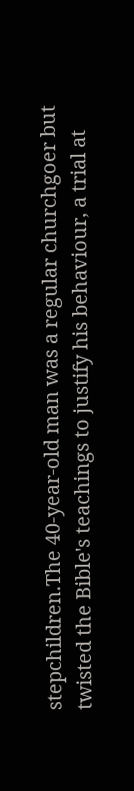stepchildren.The 40-year-old man was a regular churchgoer but twisted the Bible's teachings to justify his behaviour, a trial at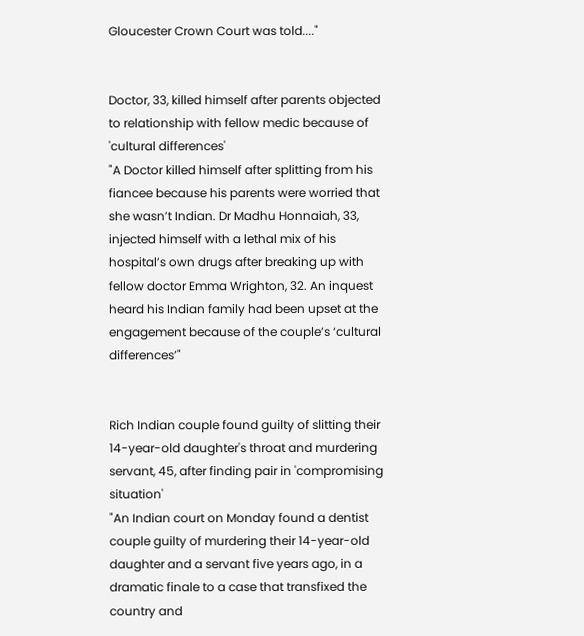Gloucester Crown Court was told...."


Doctor, 33, killed himself after parents objected to relationship with fellow medic because of 'cultural differences'
"A Doctor killed himself after splitting from his fiancee because his parents were worried that she wasn’t Indian. Dr Madhu Honnaiah, 33, injected himself with a lethal mix of his hospital’s own drugs after breaking up with fellow doctor Emma Wrighton, 32. An inquest heard his Indian family had been upset at the engagement because of the couple’s ‘cultural differences’"


Rich Indian couple found guilty of slitting their 14-year-old daughter's throat and murdering servant, 45, after finding pair in 'compromising situation'
"An Indian court on Monday found a dentist couple guilty of murdering their 14-year-old daughter and a servant five years ago, in a dramatic finale to a case that transfixed the country and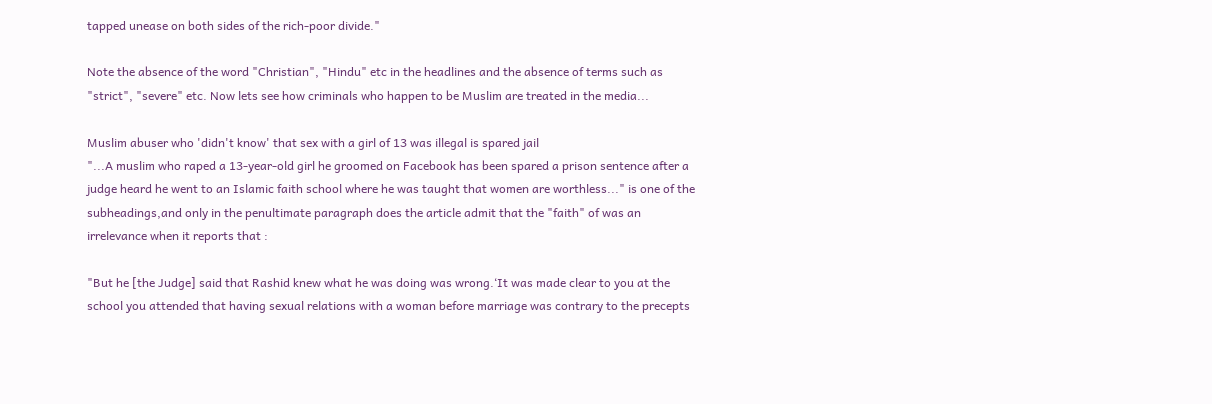tapped unease on both sides of the rich-poor divide."

Note the absence of the word "Christian", "Hindu" etc in the headlines and the absence of terms such as "strict", "severe" etc. Now lets see how criminals who happen to be Muslim are treated in the media...

Muslim abuser who 'didn't know' that sex with a girl of 13 was illegal is spared jail
"...A muslim who raped a 13-year-old girl he groomed on Facebook has been spared a prison sentence after a judge heard he went to an Islamic faith school where he was taught that women are worthless..." is one of the subheadings,and only in the penultimate paragraph does the article admit that the "faith" of was an irrelevance when it reports that :

"But he [the Judge] said that Rashid knew what he was doing was wrong.‘It was made clear to you at the school you attended that having sexual relations with a woman before marriage was contrary to the precepts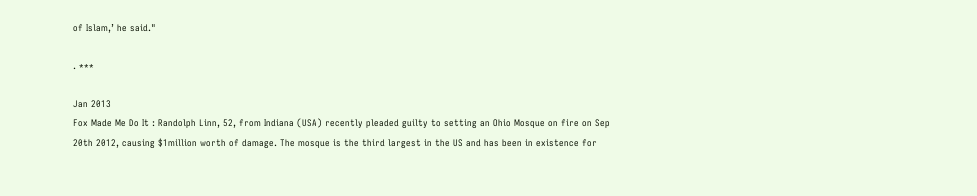of Islam,’ he said."

. ***

Jan 2013
Fox Made Me Do It : Randolph Linn, 52, from Indiana (USA) recently pleaded guilty to setting an Ohio Mosque on fire on Sep 20th 2012, causing $1million worth of damage. The mosque is the third largest in the US and has been in existence for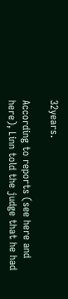32years.

According to reports (see here and here), Linn told the judge that he had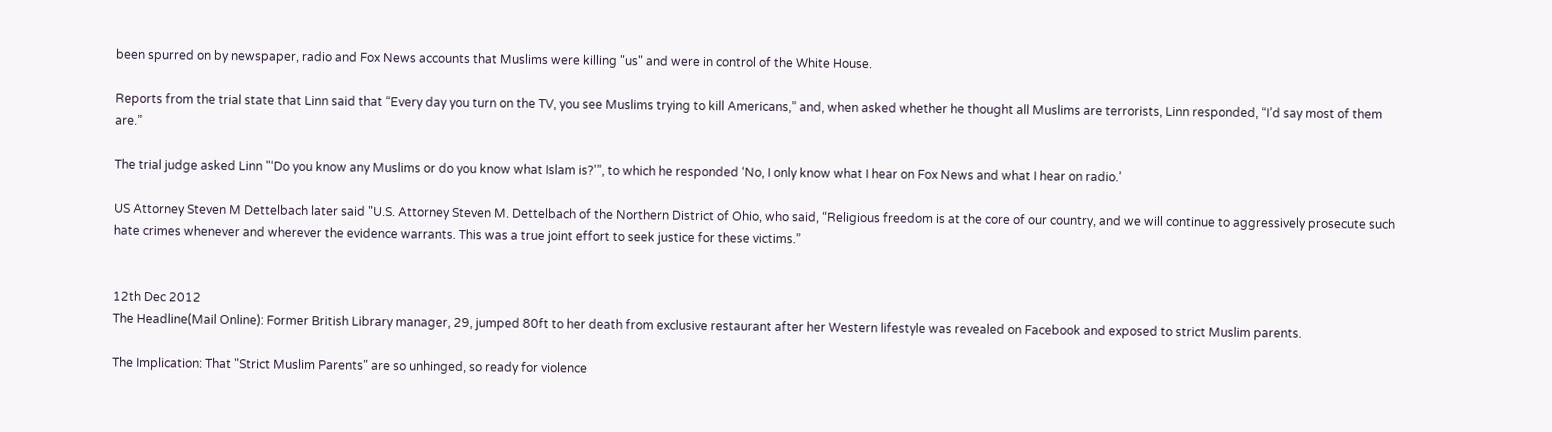been spurred on by newspaper, radio and Fox News accounts that Muslims were killing "us" and were in control of the White House.

Reports from the trial state that Linn said that “Every day you turn on the TV, you see Muslims trying to kill Americans,” and, when asked whether he thought all Muslims are terrorists, Linn responded, “I’d say most of them are.”

The trial judge asked Linn "‘Do you know any Muslims or do you know what Islam is?’”, to which he responded ‘No, I only know what I hear on Fox News and what I hear on radio.’

US Attorney Steven M Dettelbach later said "U.S. Attorney Steven M. Dettelbach of the Northern District of Ohio, who said, “Religious freedom is at the core of our country, and we will continue to aggressively prosecute such hate crimes whenever and wherever the evidence warrants. This was a true joint effort to seek justice for these victims.”


12th Dec 2012
The Headline(Mail Online): Former British Library manager, 29, jumped 80ft to her death from exclusive restaurant after her Western lifestyle was revealed on Facebook and exposed to strict Muslim parents.

The Implication: That "Strict Muslim Parents" are so unhinged, so ready for violence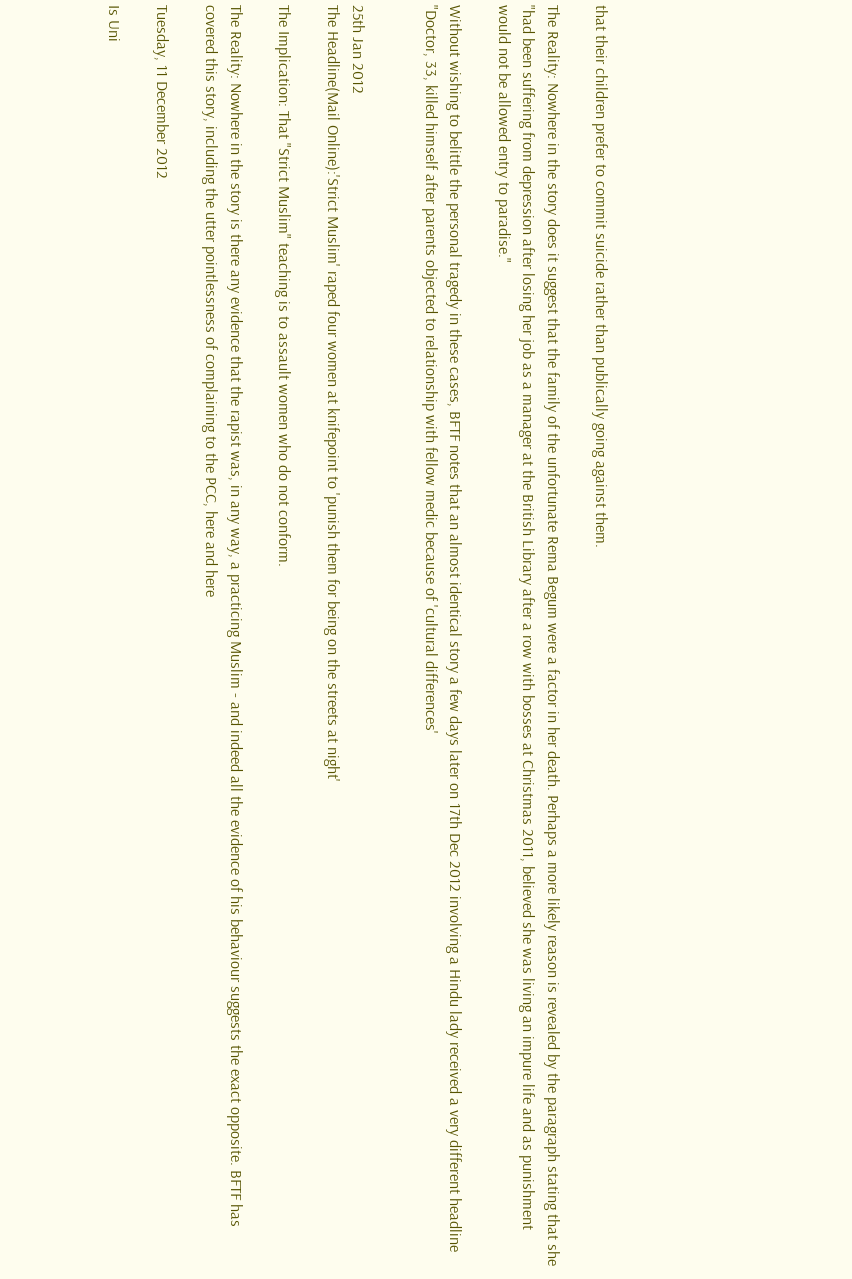that their children prefer to commit suicide rather than publically going against them.

The Reality: Nowhere in the story does it suggest that the family of the unfortunate Rema Begum were a factor in her death. Perhaps a more likely reason is revealed by the paragraph stating that she "had been suffering from depression after losing her job as a manager at the British Library after a row with bosses at Christmas 2011, believed she was living an impure life and as punishment would not be allowed entry to paradise."

Without wishing to belittle the personal tragedy in these cases, BFTF notes that an almost identical story a few days later on 17th Dec 2012 involving a Hindu lady received a very different headline "Doctor, 33, killed himself after parents objected to relationship with fellow medic because of 'cultural differences'


25th Jan 2012
The Headline(Mail Online):'Strict Muslim' raped four women at knifepoint to 'punish them for being on the streets at night'

The Implication: That "Strict Muslim" teaching is to assault women who do not conform.

The Reality: Nowhere in the story is there any evidence that the rapist was, in any way, a practicing Muslim - and indeed all the evidence of his behaviour suggests the exact opposite. BFTF has covered this story, including the utter pointlessness of complaining to the PCC, here and here

Tuesday, 11 December 2012

Is Uni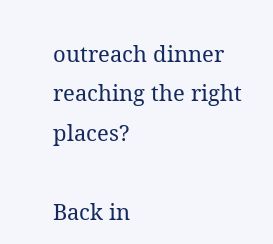outreach dinner reaching the right places?

Back in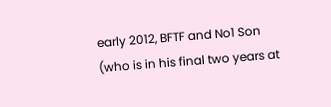early 2012, BFTF and No1 Son (who is in his final two years at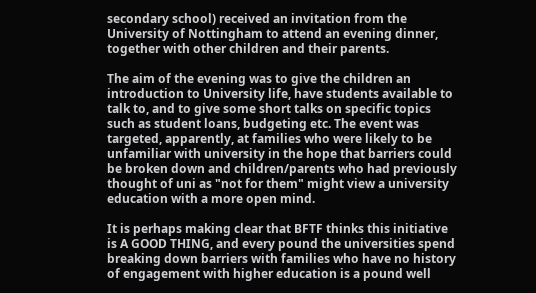secondary school) received an invitation from the University of Nottingham to attend an evening dinner, together with other children and their parents.

The aim of the evening was to give the children an introduction to University life, have students available to talk to, and to give some short talks on specific topics such as student loans, budgeting etc. The event was targeted, apparently, at families who were likely to be unfamiliar with university in the hope that barriers could be broken down and children/parents who had previously thought of uni as "not for them" might view a university education with a more open mind.

It is perhaps making clear that BFTF thinks this initiative is A GOOD THING, and every pound the universities spend breaking down barriers with families who have no history of engagement with higher education is a pound well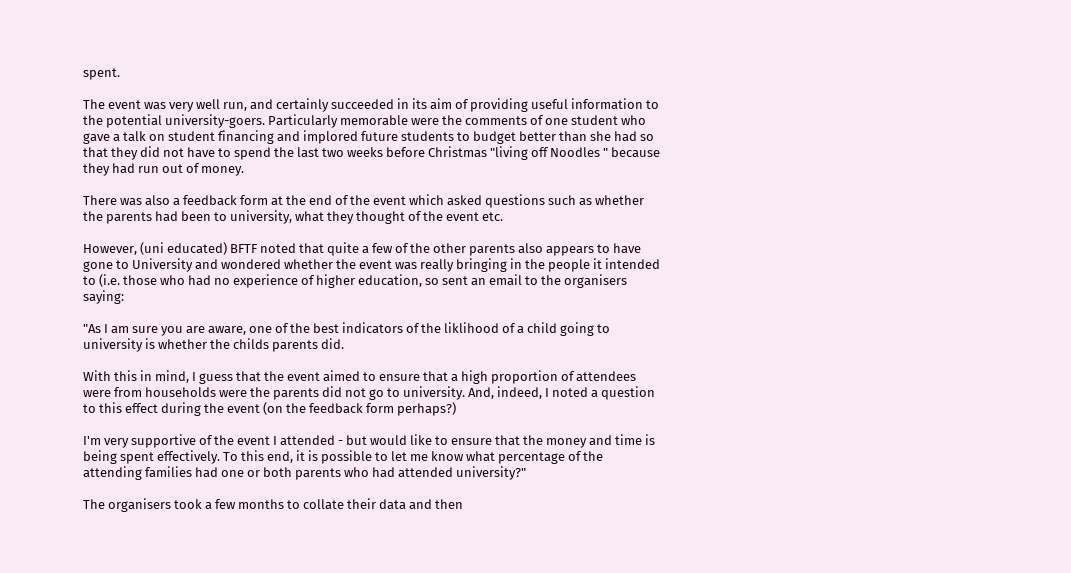spent.

The event was very well run, and certainly succeeded in its aim of providing useful information to the potential university-goers. Particularly memorable were the comments of one student who gave a talk on student financing and implored future students to budget better than she had so that they did not have to spend the last two weeks before Christmas "living off Noodles " because they had run out of money.

There was also a feedback form at the end of the event which asked questions such as whether the parents had been to university, what they thought of the event etc.

However, (uni educated) BFTF noted that quite a few of the other parents also appears to have gone to University and wondered whether the event was really bringing in the people it intended to (i.e. those who had no experience of higher education, so sent an email to the organisers saying:

"As I am sure you are aware, one of the best indicators of the liklihood of a child going to university is whether the childs parents did.

With this in mind, I guess that the event aimed to ensure that a high proportion of attendees were from households were the parents did not go to university. And, indeed, I noted a question to this effect during the event (on the feedback form perhaps?)

I'm very supportive of the event I attended - but would like to ensure that the money and time is being spent effectively. To this end, it is possible to let me know what percentage of the attending families had one or both parents who had attended university?"

The organisers took a few months to collate their data and then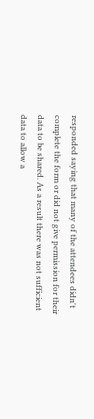responded saying that many of the attendees didn't complete the form or did not give permission for their data to be shared. As a result there was not sufficient data to allow a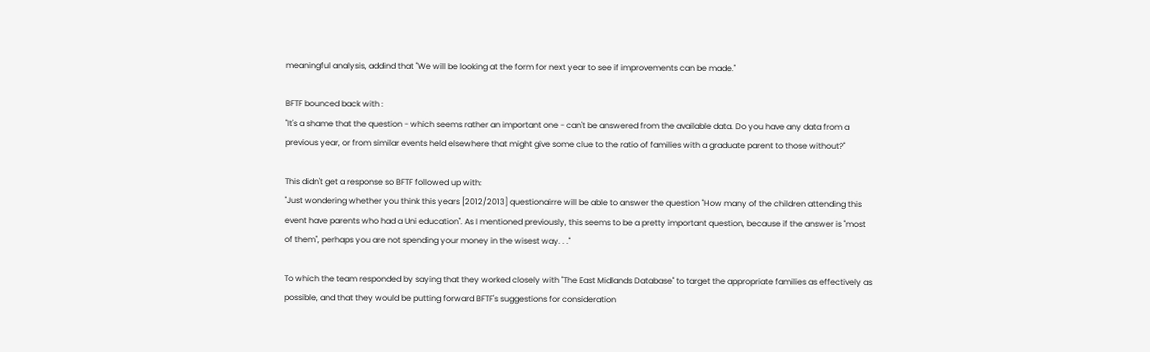meaningful analysis, addind that "We will be looking at the form for next year to see if improvements can be made."

BFTF bounced back with :
"It's a shame that the question - which seems rather an important one - can't be answered from the available data. Do you have any data from a previous year, or from similar events held elsewhere that might give some clue to the ratio of families with a graduate parent to those without?"

This didn't get a response so BFTF followed up with:
"Just wondering whether you think this years [2012/2013] questionairre will be able to answer the question "How many of the children attending this event have parents who had a Uni education". As I mentioned previously, this seems to be a pretty important question, because if the answer is "most of them", perhaps you are not spending your money in the wisest way. . ."

To which the team responded by saying that they worked closely with "The East Midlands Database" to target the appropriate families as effectively as possible, and that they would be putting forward BFTF's suggestions for consideration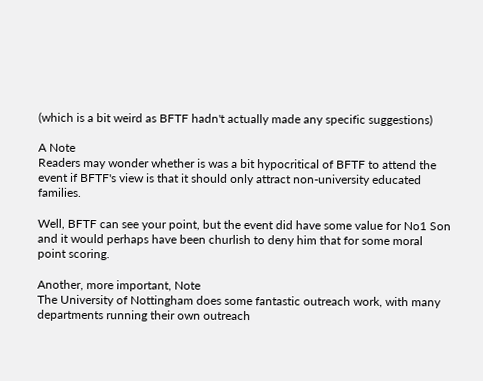(which is a bit weird as BFTF hadn't actually made any specific suggestions)

A Note
Readers may wonder whether is was a bit hypocritical of BFTF to attend the event if BFTF's view is that it should only attract non-university educated families.

Well, BFTF can see your point, but the event did have some value for No1 Son and it would perhaps have been churlish to deny him that for some moral point scoring.

Another, more important, Note
The University of Nottingham does some fantastic outreach work, with many departments running their own outreach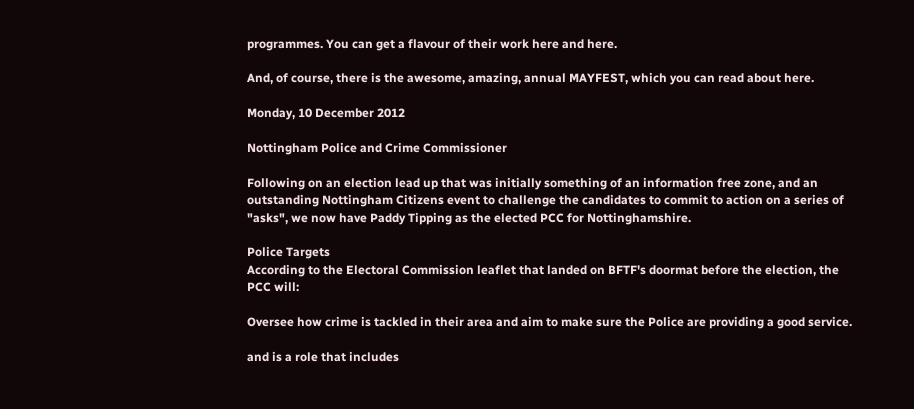programmes. You can get a flavour of their work here and here.

And, of course, there is the awesome, amazing, annual MAYFEST, which you can read about here.

Monday, 10 December 2012

Nottingham Police and Crime Commissioner

Following on an election lead up that was initially something of an information free zone, and an outstanding Nottingham Citizens event to challenge the candidates to commit to action on a series of "asks", we now have Paddy Tipping as the elected PCC for Nottinghamshire.

Police Targets
According to the Electoral Commission leaflet that landed on BFTF's doormat before the election, the PCC will:

Oversee how crime is tackled in their area and aim to make sure the Police are providing a good service.

and is a role that includes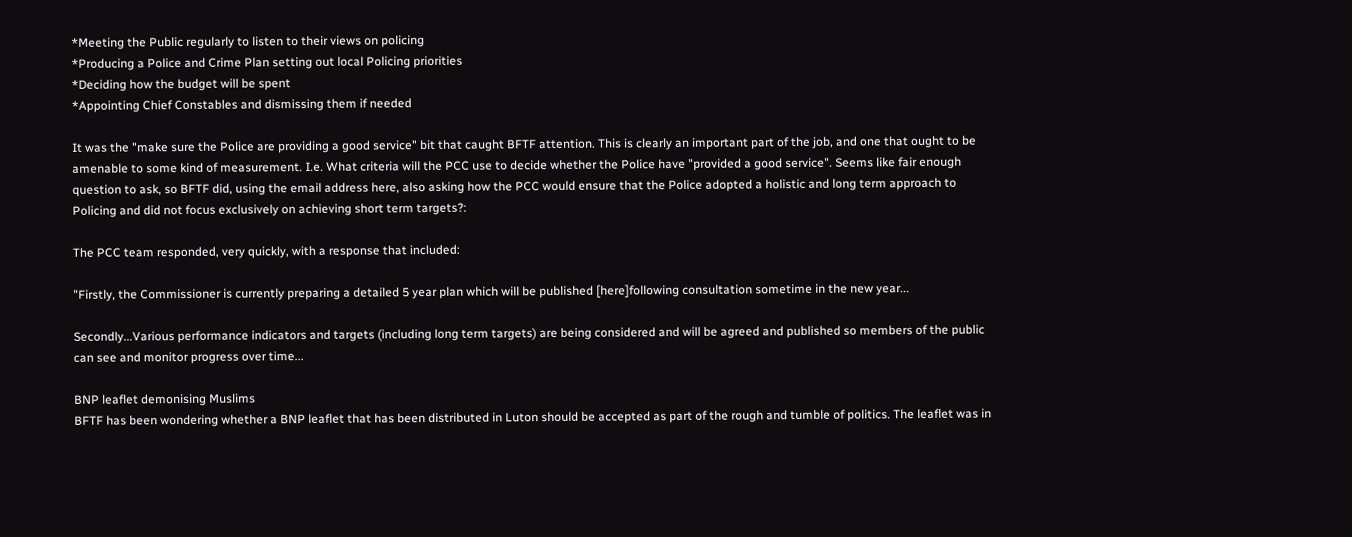*Meeting the Public regularly to listen to their views on policing
*Producing a Police and Crime Plan setting out local Policing priorities
*Deciding how the budget will be spent
*Appointing Chief Constables and dismissing them if needed

It was the "make sure the Police are providing a good service" bit that caught BFTF attention. This is clearly an important part of the job, and one that ought to be amenable to some kind of measurement. I.e. What criteria will the PCC use to decide whether the Police have "provided a good service". Seems like fair enough question to ask, so BFTF did, using the email address here, also asking how the PCC would ensure that the Police adopted a holistic and long term approach to Policing and did not focus exclusively on achieving short term targets?:

The PCC team responded, very quickly, with a response that included:

"Firstly, the Commissioner is currently preparing a detailed 5 year plan which will be published [here]following consultation sometime in the new year...

Secondly...Various performance indicators and targets (including long term targets) are being considered and will be agreed and published so members of the public can see and monitor progress over time...

BNP leaflet demonising Muslims
BFTF has been wondering whether a BNP leaflet that has been distributed in Luton should be accepted as part of the rough and tumble of politics. The leaflet was in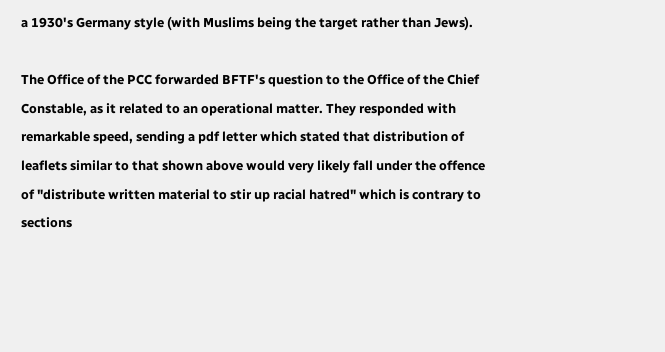a 1930's Germany style (with Muslims being the target rather than Jews).

The Office of the PCC forwarded BFTF's question to the Office of the Chief Constable, as it related to an operational matter. They responded with remarkable speed, sending a pdf letter which stated that distribution of leaflets similar to that shown above would very likely fall under the offence of "distribute written material to stir up racial hatred" which is contrary to sections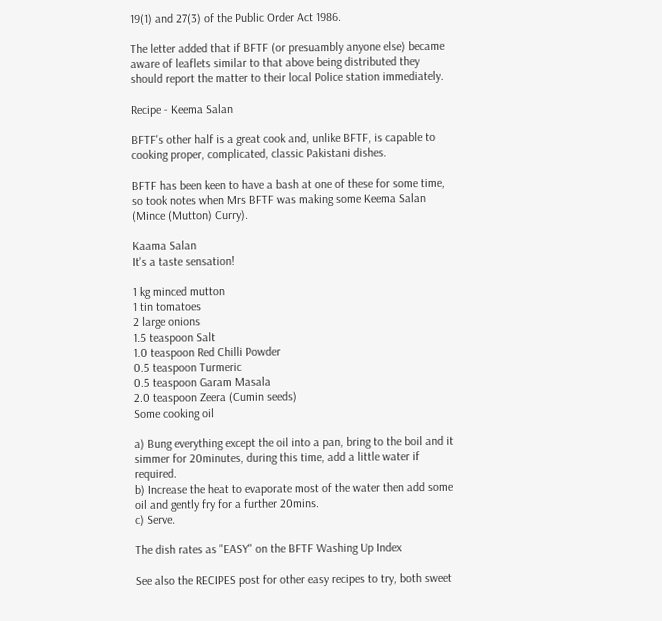19(1) and 27(3) of the Public Order Act 1986.

The letter added that if BFTF (or presuambly anyone else) became aware of leaflets similar to that above being distributed they should report the matter to their local Police station immediately.

Recipe - Keema Salan

BFTF's other half is a great cook and, unlike BFTF, is capable to cooking proper, complicated, classic Pakistani dishes.

BFTF has been keen to have a bash at one of these for some time, so took notes when Mrs BFTF was making some Keema Salan (Mince (Mutton) Curry).

Kaama Salan
It's a taste sensation!

1 kg minced mutton
1 tin tomatoes
2 large onions
1.5 teaspoon Salt
1.0 teaspoon Red Chilli Powder
0.5 teaspoon Turmeric
0.5 teaspoon Garam Masala
2.0 teaspoon Zeera (Cumin seeds)
Some cooking oil

a) Bung everything except the oil into a pan, bring to the boil and it simmer for 20minutes, during this time, add a little water if required.
b) Increase the heat to evaporate most of the water then add some oil and gently fry for a further 20mins.
c) Serve.

The dish rates as "EASY" on the BFTF Washing Up Index

See also the RECIPES post for other easy recipes to try, both sweet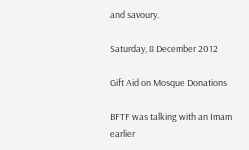and savoury.

Saturday, 8 December 2012

Gift Aid on Mosque Donations

BFTF was talking with an Imam earlier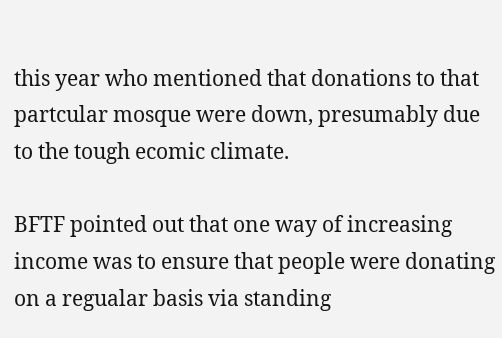this year who mentioned that donations to that partcular mosque were down, presumably due to the tough ecomic climate.

BFTF pointed out that one way of increasing income was to ensure that people were donating on a regualar basis via standing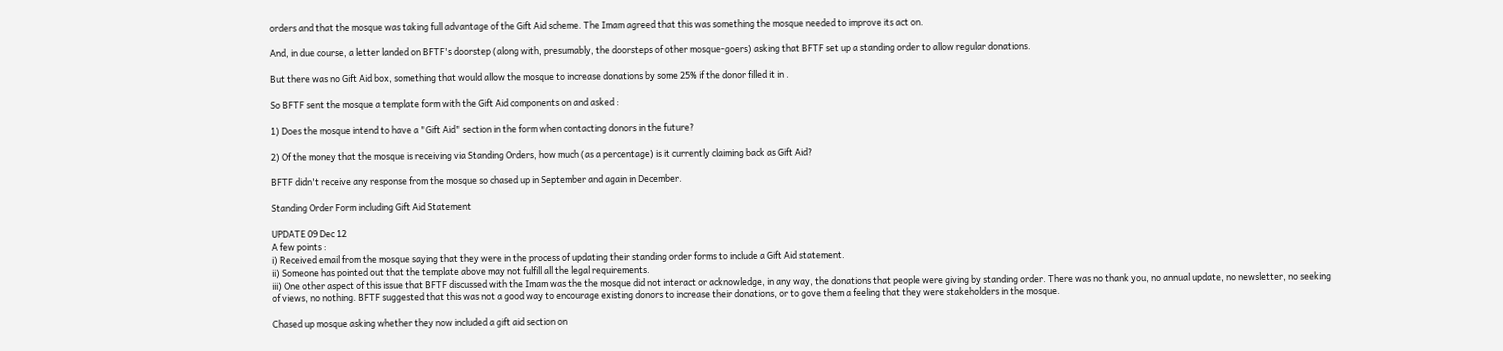orders and that the mosque was taking full advantage of the Gift Aid scheme. The Imam agreed that this was something the mosque needed to improve its act on.

And, in due course, a letter landed on BFTF's doorstep (along with, presumably, the doorsteps of other mosque-goers) asking that BFTF set up a standing order to allow regular donations.

But there was no Gift Aid box, something that would allow the mosque to increase donations by some 25% if the donor filled it in .

So BFTF sent the mosque a template form with the Gift Aid components on and asked :

1) Does the mosque intend to have a "Gift Aid" section in the form when contacting donors in the future?

2) Of the money that the mosque is receiving via Standing Orders, how much (as a percentage) is it currently claiming back as Gift Aid?

BFTF didn't receive any response from the mosque so chased up in September and again in December.

Standing Order Form including Gift Aid Statement

UPDATE 09 Dec 12
A few points :
i) Received email from the mosque saying that they were in the process of updating their standing order forms to include a Gift Aid statement.
ii) Someone has pointed out that the template above may not fulfill all the legal requirements.
iii) One other aspect of this issue that BFTF discussed with the Imam was the the mosque did not interact or acknowledge, in any way, the donations that people were giving by standing order. There was no thank you, no annual update, no newsletter, no seeking of views, no nothing. BFTF suggested that this was not a good way to encourage existing donors to increase their donations, or to gove them a feeling that they were stakeholders in the mosque.

Chased up mosque asking whether they now included a gift aid section on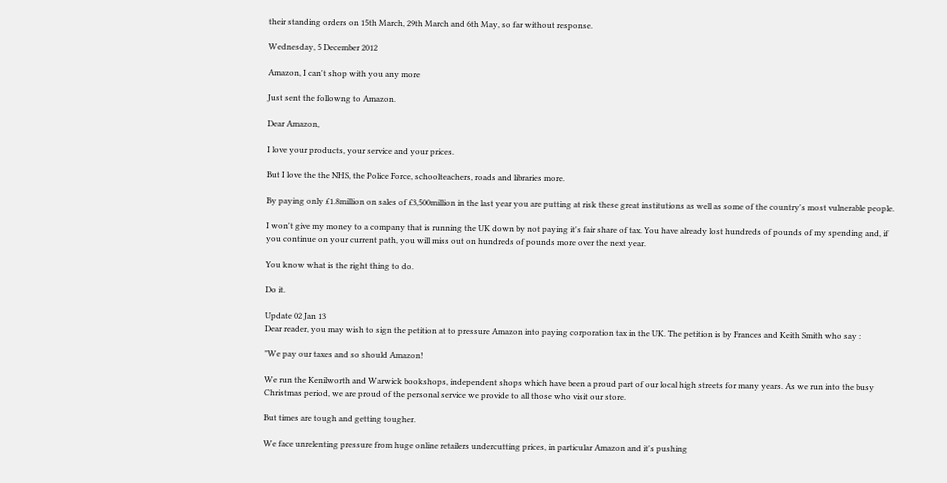their standing orders on 15th March, 29th March and 6th May, so far without response.

Wednesday, 5 December 2012

Amazon, I can't shop with you any more

Just sent the followng to Amazon.

Dear Amazon,

I love your products, your service and your prices.

But I love the the NHS, the Police Force, schoolteachers, roads and libraries more.

By paying only £1.8million on sales of £3,500million in the last year you are putting at risk these great institutions as well as some of the country's most vulnerable people.

I won't give my money to a company that is running the UK down by not paying it's fair share of tax. You have already lost hundreds of pounds of my spending and, if you continue on your current path, you will miss out on hundreds of pounds more over the next year.

You know what is the right thing to do.

Do it.

Update 02 Jan 13
Dear reader, you may wish to sign the petition at to pressure Amazon into paying corporation tax in the UK. The petition is by Frances and Keith Smith who say :

"We pay our taxes and so should Amazon!

We run the Kenilworth and Warwick bookshops, independent shops which have been a proud part of our local high streets for many years. As we run into the busy Christmas period, we are proud of the personal service we provide to all those who visit our store.

But times are tough and getting tougher.

We face unrelenting pressure from huge online retailers undercutting prices, in particular Amazon and it's pushing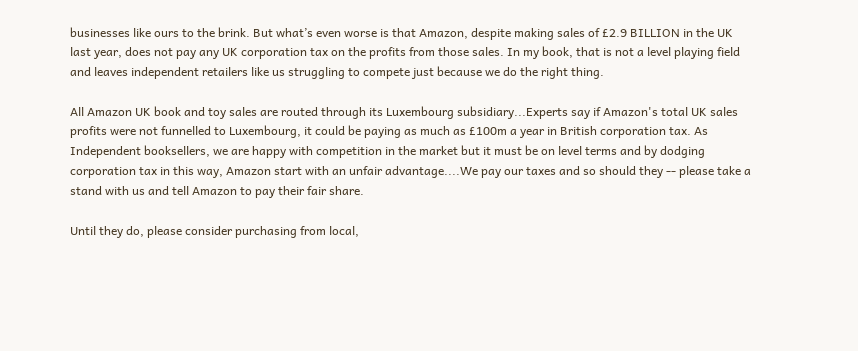businesses like ours to the brink. But what’s even worse is that Amazon, despite making sales of £2.9 BILLION in the UK last year, does not pay any UK corporation tax on the profits from those sales. In my book, that is not a level playing field and leaves independent retailers like us struggling to compete just because we do the right thing.

All Amazon UK book and toy sales are routed through its Luxembourg subsidiary...Experts say if Amazon's total UK sales profits were not funnelled to Luxembourg, it could be paying as much as £100m a year in British corporation tax. As Independent booksellers, we are happy with competition in the market but it must be on level terms and by dodging corporation tax in this way, Amazon start with an unfair advantage....We pay our taxes and so should they -- please take a stand with us and tell Amazon to pay their fair share.

Until they do, please consider purchasing from local,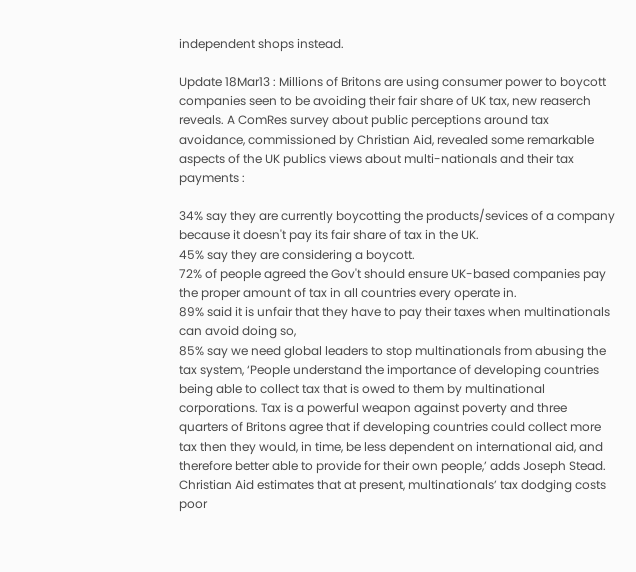independent shops instead.

Update 18Mar13 : Millions of Britons are using consumer power to boycott companies seen to be avoiding their fair share of UK tax, new reaserch reveals. A ComRes survey about public perceptions around tax avoidance, commissioned by Christian Aid, revealed some remarkable aspects of the UK publics views about multi-nationals and their tax payments :

34% say they are currently boycotting the products/sevices of a company because it doesn't pay its fair share of tax in the UK.
45% say they are considering a boycott.
72% of people agreed the Gov't should ensure UK-based companies pay the proper amount of tax in all countries every operate in.
89% said it is unfair that they have to pay their taxes when multinationals can avoid doing so,
85% say we need global leaders to stop multinationals from abusing the tax system, ‘People understand the importance of developing countries being able to collect tax that is owed to them by multinational corporations. Tax is a powerful weapon against poverty and three quarters of Britons agree that if developing countries could collect more tax then they would, in time, be less dependent on international aid, and therefore better able to provide for their own people,’ adds Joseph Stead. Christian Aid estimates that at present, multinationals’ tax dodging costs poor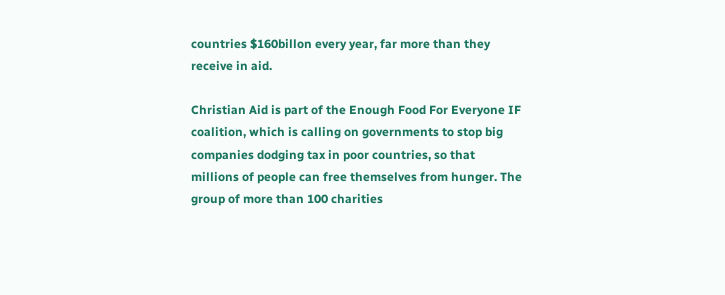countries $160billon every year, far more than they receive in aid.

Christian Aid is part of the Enough Food For Everyone IF coalition, which is calling on governments to stop big companies dodging tax in poor countries, so that millions of people can free themselves from hunger. The group of more than 100 charities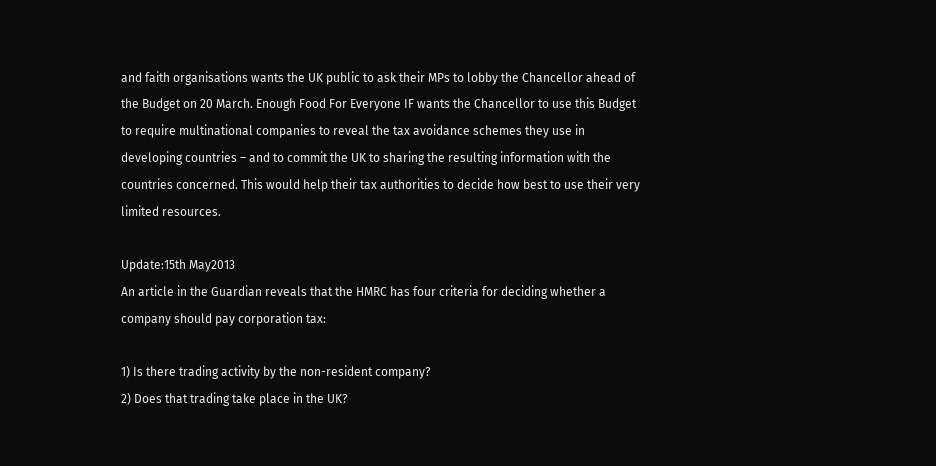and faith organisations wants the UK public to ask their MPs to lobby the Chancellor ahead of the Budget on 20 March. Enough Food For Everyone IF wants the Chancellor to use this Budget to require multinational companies to reveal the tax avoidance schemes they use in developing countries – and to commit the UK to sharing the resulting information with the countries concerned. This would help their tax authorities to decide how best to use their very limited resources.

Update:15th May2013
An article in the Guardian reveals that the HMRC has four criteria for deciding whether a company should pay corporation tax:

1) Is there trading activity by the non-resident company?
2) Does that trading take place in the UK?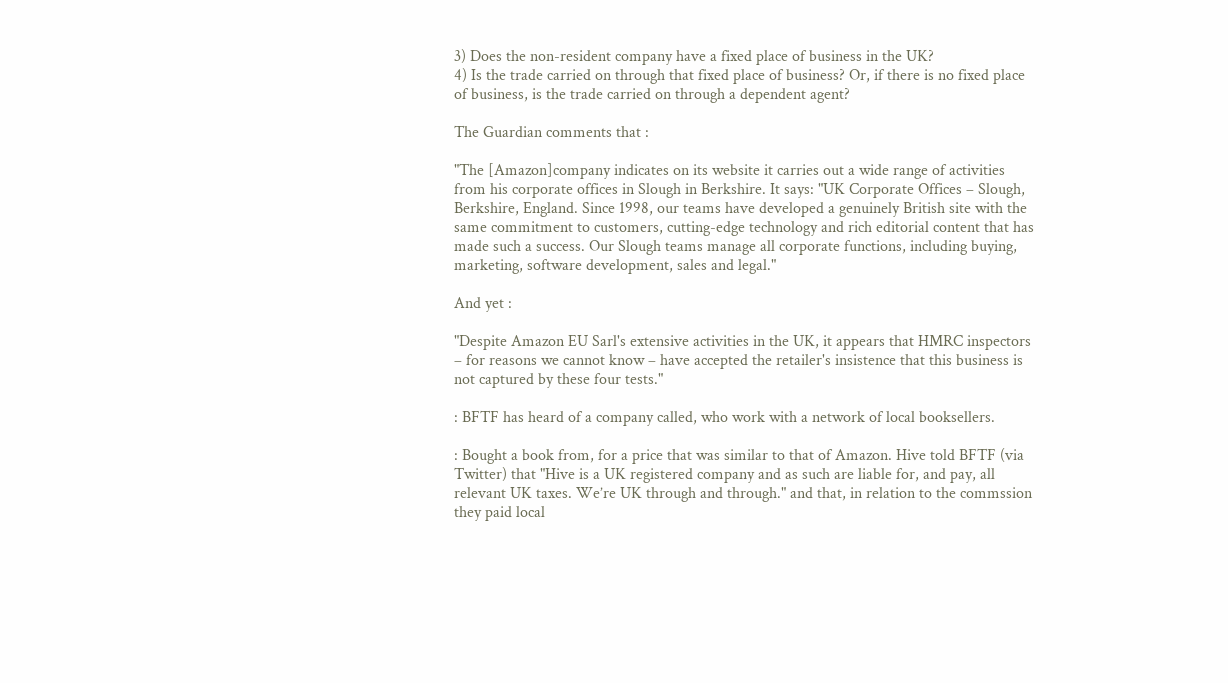3) Does the non-resident company have a fixed place of business in the UK?
4) Is the trade carried on through that fixed place of business? Or, if there is no fixed place of business, is the trade carried on through a dependent agent?

The Guardian comments that :

"The [Amazon]company indicates on its website it carries out a wide range of activities from his corporate offices in Slough in Berkshire. It says: "UK Corporate Offices – Slough, Berkshire, England. Since 1998, our teams have developed a genuinely British site with the same commitment to customers, cutting-edge technology and rich editorial content that has made such a success. Our Slough teams manage all corporate functions, including buying, marketing, software development, sales and legal."

And yet :

"Despite Amazon EU Sarl's extensive activities in the UK, it appears that HMRC inspectors – for reasons we cannot know – have accepted the retailer's insistence that this business is not captured by these four tests."

: BFTF has heard of a company called, who work with a network of local booksellers.

: Bought a book from, for a price that was similar to that of Amazon. Hive told BFTF (via Twitter) that "Hive is a UK registered company and as such are liable for, and pay, all relevant UK taxes. We’re UK through and through." and that, in relation to the commssion they paid local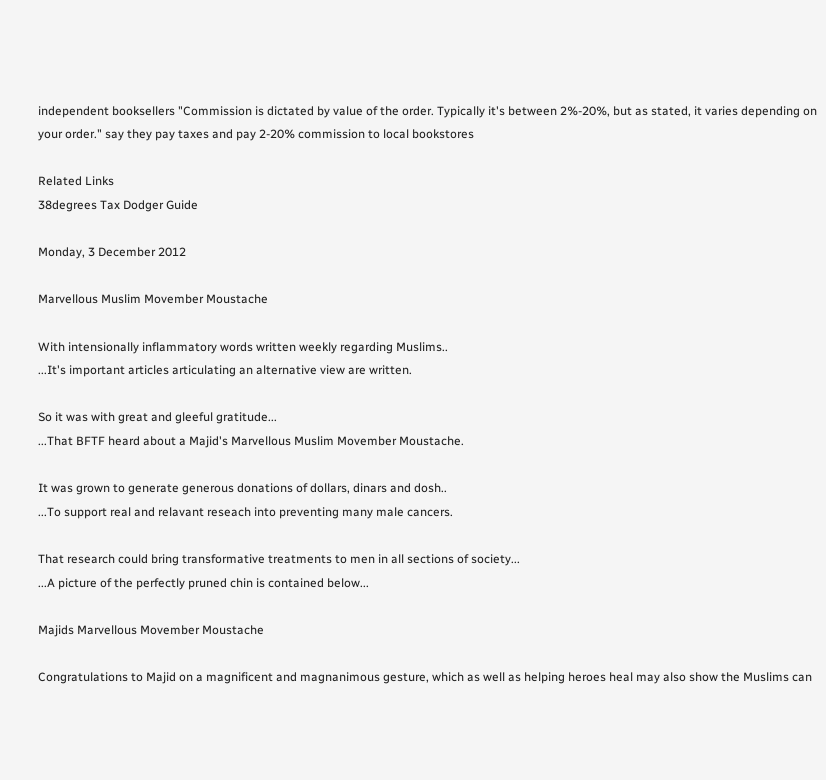independent booksellers "Commission is dictated by value of the order. Typically it's between 2%-20%, but as stated, it varies depending on your order." say they pay taxes and pay 2-20% commission to local bookstores

Related Links
38degrees Tax Dodger Guide

Monday, 3 December 2012

Marvellous Muslim Movember Moustache

With intensionally inflammatory words written weekly regarding Muslims..
...It's important articles articulating an alternative view are written.

So it was with great and gleeful gratitude...
...That BFTF heard about a Majid's Marvellous Muslim Movember Moustache.

It was grown to generate generous donations of dollars, dinars and dosh..
...To support real and relavant reseach into preventing many male cancers.

That research could bring transformative treatments to men in all sections of society...
...A picture of the perfectly pruned chin is contained below...

Majids Marvellous Movember Moustache

Congratulations to Majid on a magnificent and magnanimous gesture, which as well as helping heroes heal may also show the Muslims can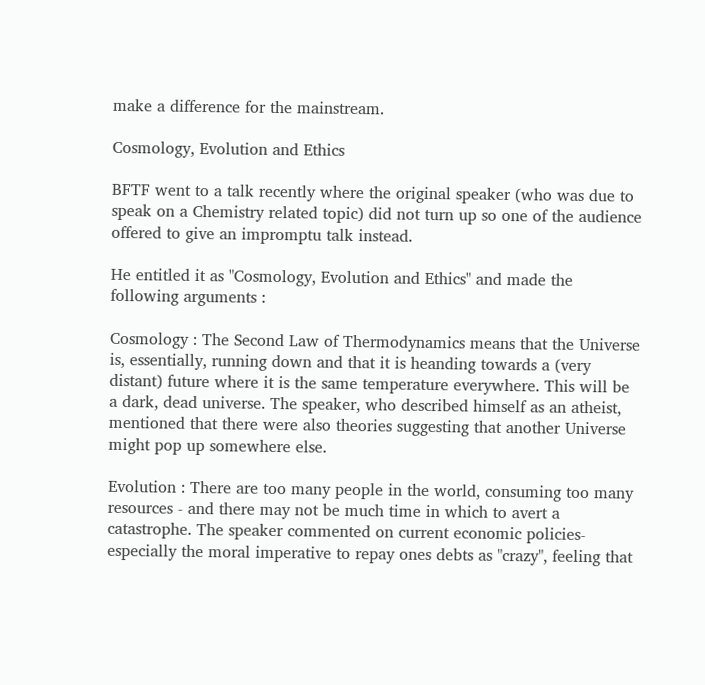make a difference for the mainstream.

Cosmology, Evolution and Ethics

BFTF went to a talk recently where the original speaker (who was due to speak on a Chemistry related topic) did not turn up so one of the audience offered to give an impromptu talk instead.

He entitled it as "Cosmology, Evolution and Ethics" and made the following arguments :

Cosmology : The Second Law of Thermodynamics means that the Universe is, essentially, running down and that it is heanding towards a (very distant) future where it is the same temperature everywhere. This will be a dark, dead universe. The speaker, who described himself as an atheist, mentioned that there were also theories suggesting that another Universe might pop up somewhere else.

Evolution : There are too many people in the world, consuming too many resources - and there may not be much time in which to avert a catastrophe. The speaker commented on current economic policies- especially the moral imperative to repay ones debts as "crazy", feeling that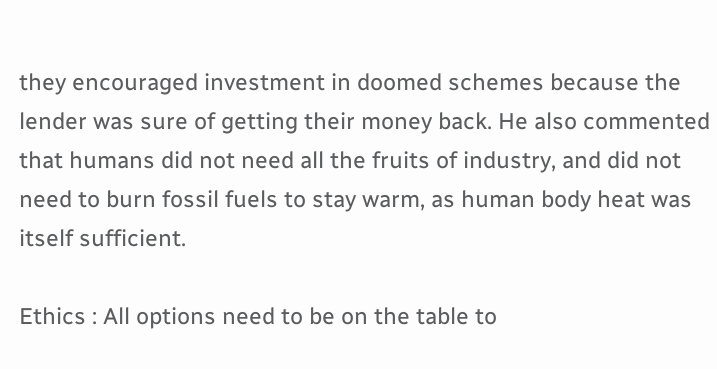they encouraged investment in doomed schemes because the lender was sure of getting their money back. He also commented that humans did not need all the fruits of industry, and did not need to burn fossil fuels to stay warm, as human body heat was itself sufficient.

Ethics : All options need to be on the table to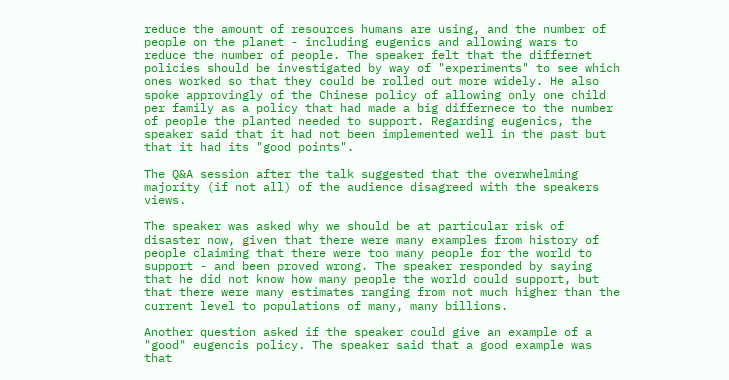reduce the amount of resources humans are using, and the number of people on the planet - including eugenics and allowing wars to reduce the number of people. The speaker felt that the differnet policies should be investigated by way of "experiments" to see which ones worked so that they could be rolled out more widely. He also spoke approvingly of the Chinese policy of allowing only one child per family as a policy that had made a big differnece to the number of people the planted needed to support. Regarding eugenics, the speaker said that it had not been implemented well in the past but that it had its "good points".

The Q&A session after the talk suggested that the overwhelming majority (if not all) of the audience disagreed with the speakers views.

The speaker was asked why we should be at particular risk of disaster now, given that there were many examples from history of people claiming that there were too many people for the world to support - and been proved wrong. The speaker responded by saying that he did not know how many people the world could support, but that there were many estimates ranging from not much higher than the current level to populations of many, many billions.

Another question asked if the speaker could give an example of a "good" eugencis policy. The speaker said that a good example was that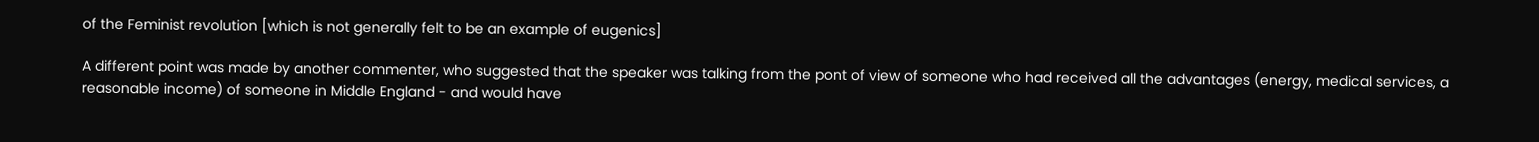of the Feminist revolution [which is not generally felt to be an example of eugenics]

A different point was made by another commenter, who suggested that the speaker was talking from the pont of view of someone who had received all the advantages (energy, medical services, a reasonable income) of someone in Middle England - and would have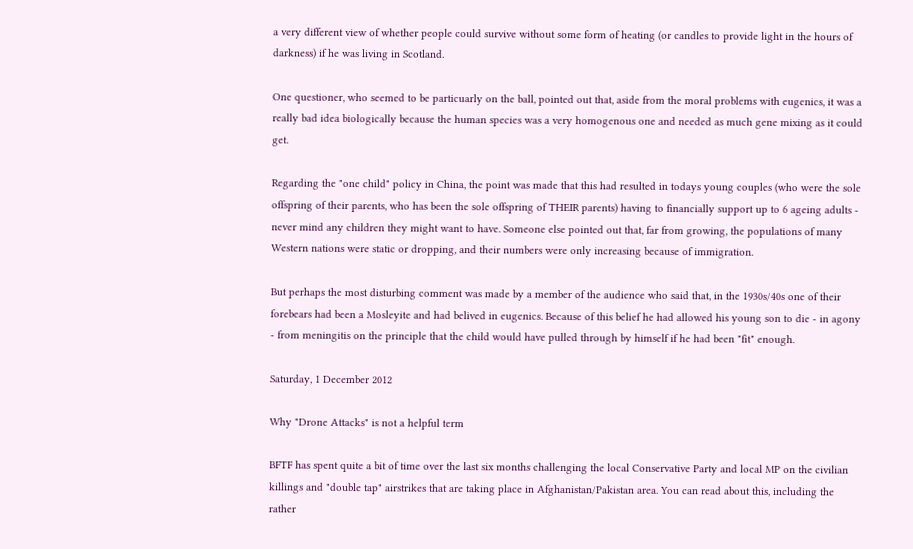a very different view of whether people could survive without some form of heating (or candles to provide light in the hours of darkness) if he was living in Scotland.

One questioner, who seemed to be particuarly on the ball, pointed out that, aside from the moral problems with eugenics, it was a really bad idea biologically because the human species was a very homogenous one and needed as much gene mixing as it could get.

Regarding the "one child" policy in China, the point was made that this had resulted in todays young couples (who were the sole offspring of their parents, who has been the sole offspring of THEIR parents) having to financially support up to 6 ageing adults - never mind any children they might want to have. Someone else pointed out that, far from growing, the populations of many Western nations were static or dropping, and their numbers were only increasing because of immigration.

But perhaps the most disturbing comment was made by a member of the audience who said that, in the 1930s/40s one of their forebears had been a Mosleyite and had belived in eugenics. Because of this belief he had allowed his young son to die - in agony - from meningitis on the principle that the child would have pulled through by himself if he had been "fit" enough.

Saturday, 1 December 2012

Why "Drone Attacks" is not a helpful term

BFTF has spent quite a bit of time over the last six months challenging the local Conservative Party and local MP on the civilian killings and "double tap" airstrikes that are taking place in Afghanistan/Pakistan area. You can read about this, including the rather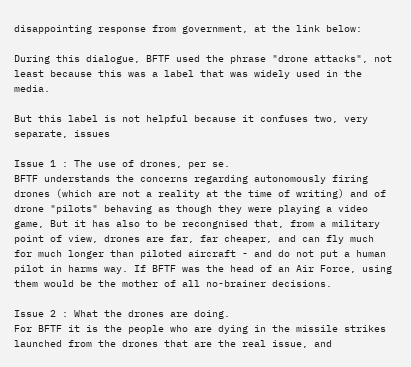disappointing response from government, at the link below:

During this dialogue, BFTF used the phrase "drone attacks", not least because this was a label that was widely used in the media.

But this label is not helpful because it confuses two, very separate, issues

Issue 1 : The use of drones, per se.
BFTF understands the concerns regarding autonomously firing drones (which are not a reality at the time of writing) and of drone "pilots" behaving as though they were playing a video game, But it has also to be recongnised that, from a military point of view, drones are far, far cheaper, and can fly much for much longer than piloted aircraft - and do not put a human pilot in harms way. If BFTF was the head of an Air Force, using them would be the mother of all no-brainer decisions.

Issue 2 : What the drones are doing.
For BFTF it is the people who are dying in the missile strikes launched from the drones that are the real issue, and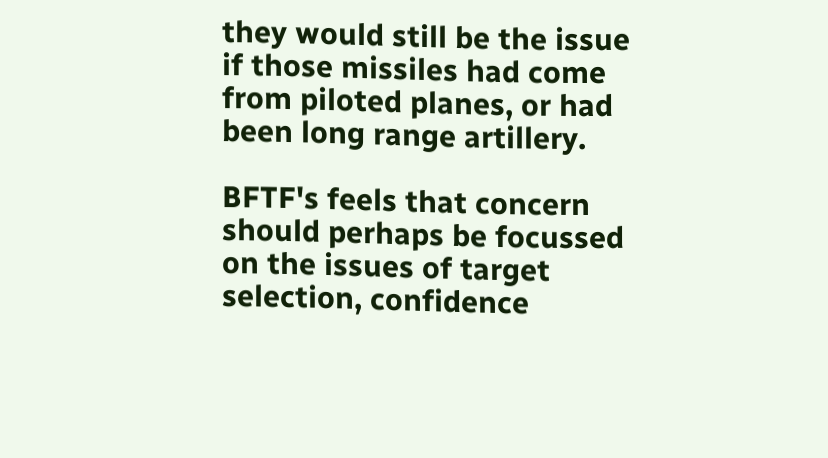they would still be the issue if those missiles had come from piloted planes, or had been long range artillery.

BFTF's feels that concern should perhaps be focussed on the issues of target selection, confidence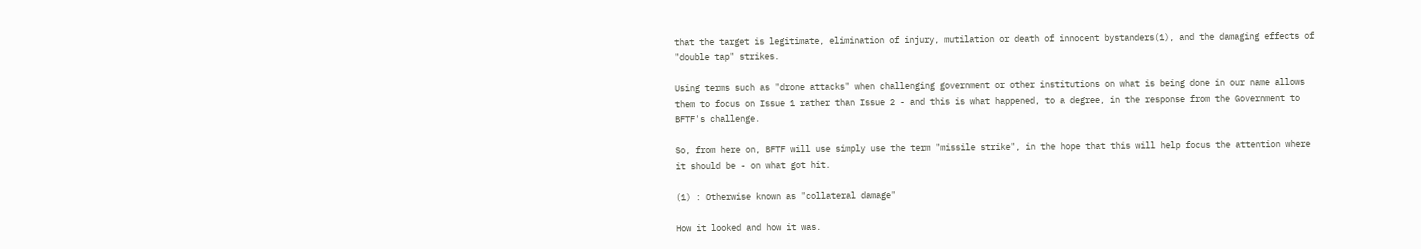that the target is legitimate, elimination of injury, mutilation or death of innocent bystanders(1), and the damaging effects of "double tap" strikes.

Using terms such as "drone attacks" when challenging government or other institutions on what is being done in our name allows them to focus on Issue 1 rather than Issue 2 - and this is what happened, to a degree, in the response from the Government to BFTF's challenge.

So, from here on, BFTF will use simply use the term "missile strike", in the hope that this will help focus the attention where it should be - on what got hit.

(1) : Otherwise known as "collateral damage"

How it looked and how it was.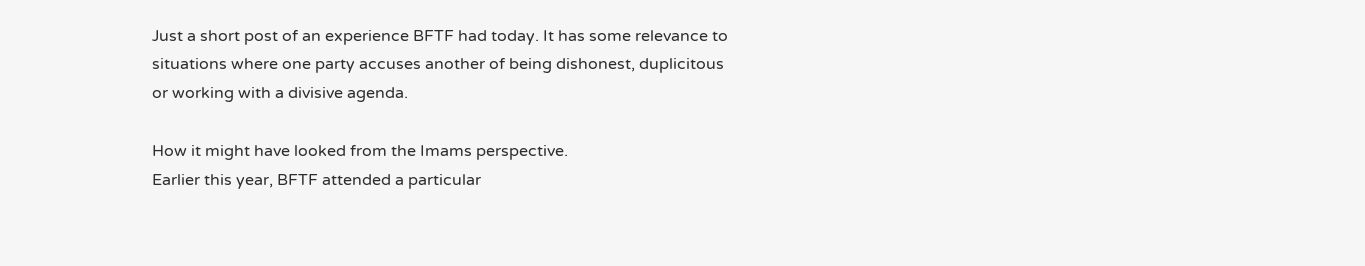Just a short post of an experience BFTF had today. It has some relevance to situations where one party accuses another of being dishonest, duplicitous or working with a divisive agenda.

How it might have looked from the Imams perspective.
Earlier this year, BFTF attended a particular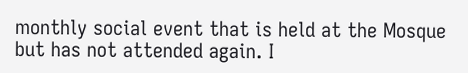monthly social event that is held at the Mosque but has not attended again. I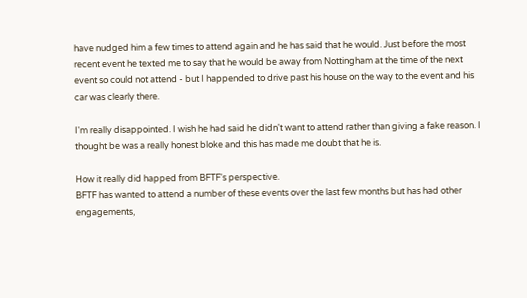have nudged him a few times to attend again and he has said that he would. Just before the most recent event he texted me to say that he would be away from Nottingham at the time of the next event so could not attend - but I happended to drive past his house on the way to the event and his car was clearly there.

I'm really disappointed. I wish he had said he didn't want to attend rather than giving a fake reason. I thought be was a really honest bloke and this has made me doubt that he is.

How it really did happed from BFTF's perspective.
BFTF has wanted to attend a number of these events over the last few months but has had other engagements,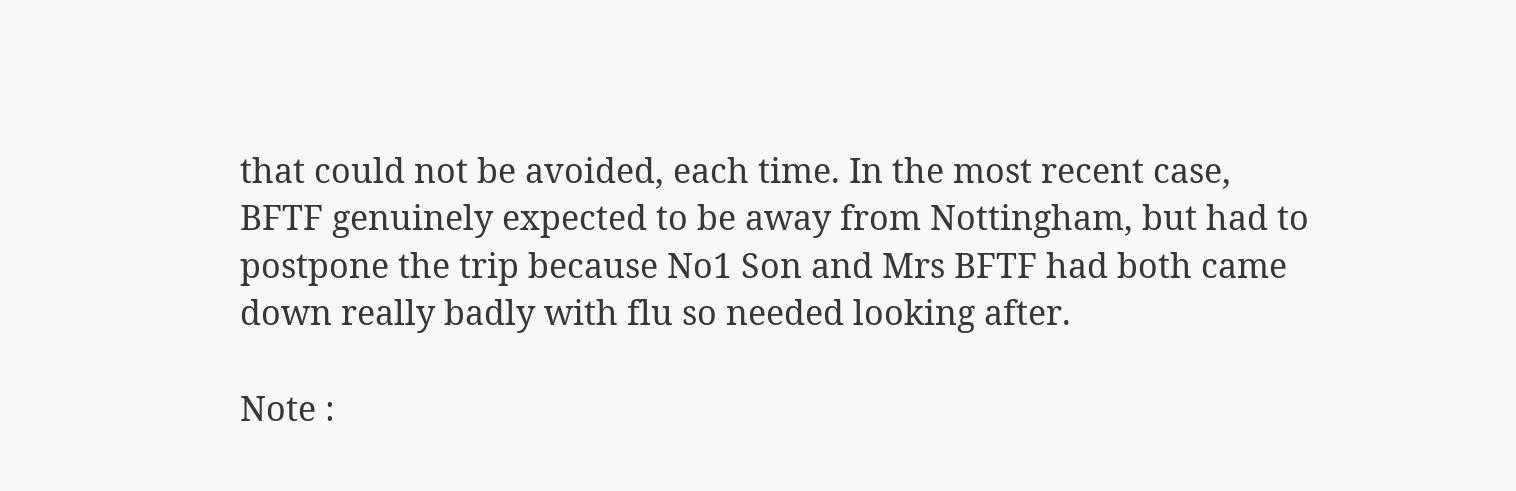that could not be avoided, each time. In the most recent case, BFTF genuinely expected to be away from Nottingham, but had to postpone the trip because No1 Son and Mrs BFTF had both came down really badly with flu so needed looking after.

Note :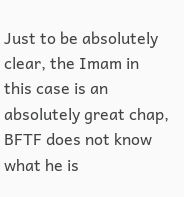Just to be absolutely clear, the Imam in this case is an absolutely great chap, BFTF does not know what he is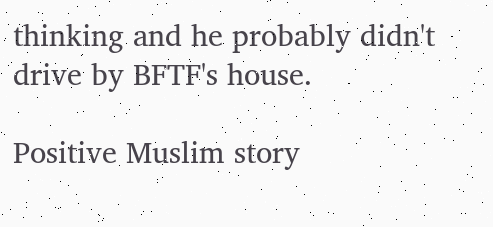thinking and he probably didn't drive by BFTF's house.

Positive Muslim story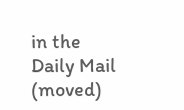in the Daily Mail (moved)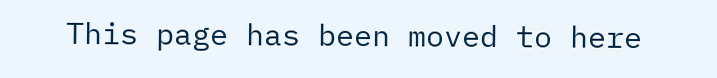This page has been moved to here